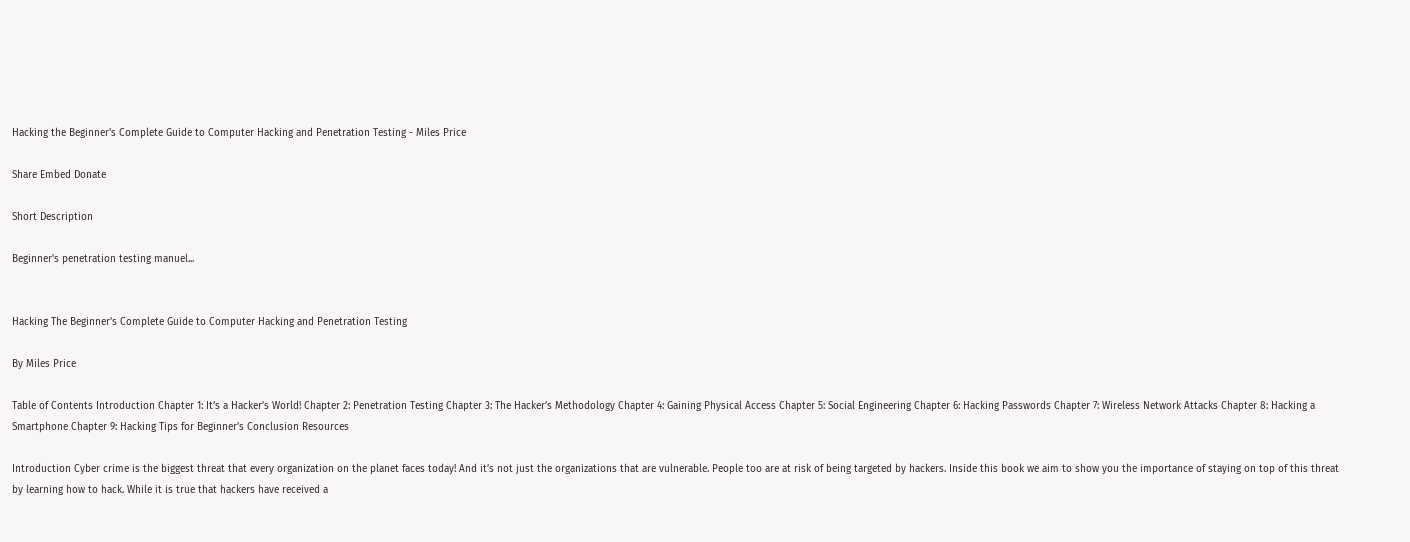Hacking the Beginner's Complete Guide to Computer Hacking and Penetration Testing - Miles Price

Share Embed Donate

Short Description

Beginner's penetration testing manuel...


Hacking The Beginner's Complete Guide to Computer Hacking and Penetration Testing

By Miles Price

Table of Contents Introduction Chapter 1: It’s a Hacker’s World! Chapter 2: Penetration Testing Chapter 3: The Hacker’s Methodology Chapter 4: Gaining Physical Access Chapter 5: Social Engineering Chapter 6: Hacking Passwords Chapter 7: Wireless Network Attacks Chapter 8: Hacking a Smartphone Chapter 9: Hacking Tips for Beginner’s Conclusion Resources

Introduction Cyber crime is the biggest threat that every organization on the planet faces today! And it’s not just the organizations that are vulnerable. People too are at risk of being targeted by hackers. Inside this book we aim to show you the importance of staying on top of this threat by learning how to hack. While it is true that hackers have received a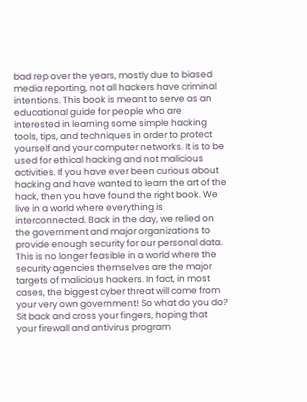bad rep over the years, mostly due to biased media reporting, not all hackers have criminal intentions. This book is meant to serve as an educational guide for people who are interested in learning some simple hacking tools, tips, and techniques in order to protect yourself and your computer networks. It is to be used for ethical hacking and not malicious activities. If you have ever been curious about hacking and have wanted to learn the art of the hack, then you have found the right book. We live in a world where everything is interconnected. Back in the day, we relied on the government and major organizations to provide enough security for our personal data. This is no longer feasible in a world where the security agencies themselves are the major targets of malicious hackers. In fact, in most cases, the biggest cyber threat will come from your very own government! So what do you do? Sit back and cross your fingers, hoping that your firewall and antivirus program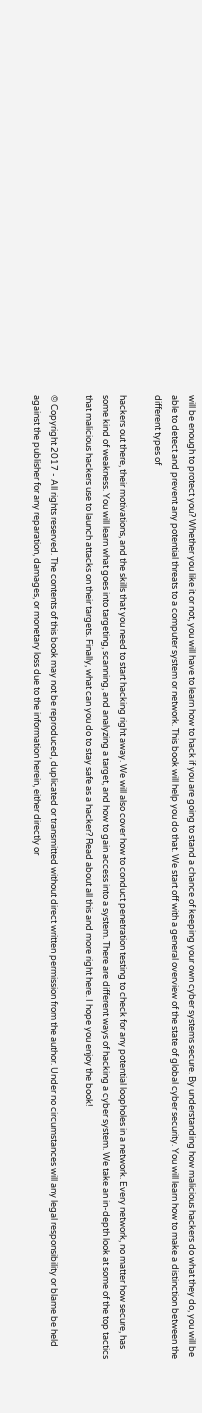will be enough to protect you? Whether you like it or not, you will have to learn how to hack if you are going to stand a chance of keeping your own cyber systems secure. By understanding how malicious hackers do what they do, you will be able to detect and prevent any potential threats to a computer system or network. This book will help you do that. We start off with a general overview of the state of global cyber security. You will learn how to make a distinction between the different types of

hackers out there, their motivations, and the skills that you need to start hacking right away. We will also cover how to conduct penetration testing to check for any potential loopholes in a network. Every network, no matter how secure, has some kind of weakness. You will learn what goes into targeting, scanning, and analyzing a target, and how to gain access into a system. There are different ways of hacking a cyber system. We take an in-depth look at some of the top tactics that malicious hackers use to launch attacks on their targets. Finally, what can you do to stay safe as a hacker? Read about all this and more right here. I hope you enjoy the book!

© Copyright 2017 - All rights reserved. The contents of this book may not be reproduced, duplicated or transmitted without direct written permission from the author. Under no circumstances will any legal responsibility or blame be held against the publisher for any reparation, damages, or monetary loss due to the information herein, either directly or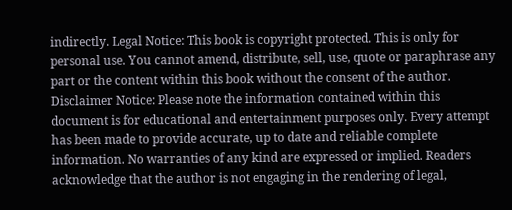indirectly. Legal Notice: This book is copyright protected. This is only for personal use. You cannot amend, distribute, sell, use, quote or paraphrase any part or the content within this book without the consent of the author. Disclaimer Notice: Please note the information contained within this document is for educational and entertainment purposes only. Every attempt has been made to provide accurate, up to date and reliable complete information. No warranties of any kind are expressed or implied. Readers acknowledge that the author is not engaging in the rendering of legal,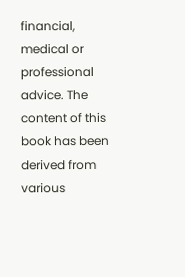financial, medical or professional advice. The content of this book has been derived from various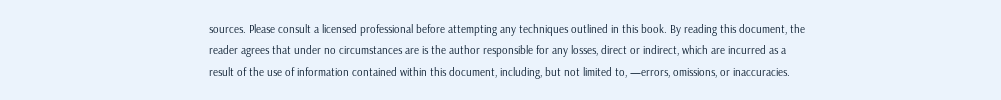sources. Please consult a licensed professional before attempting any techniques outlined in this book. By reading this document, the reader agrees that under no circumstances are is the author responsible for any losses, direct or indirect, which are incurred as a result of the use of information contained within this document, including, but not limited to, —errors, omissions, or inaccuracies.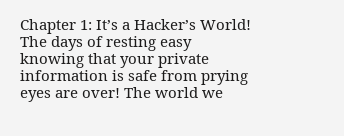Chapter 1: It’s a Hacker’s World! The days of resting easy knowing that your private information is safe from prying eyes are over! The world we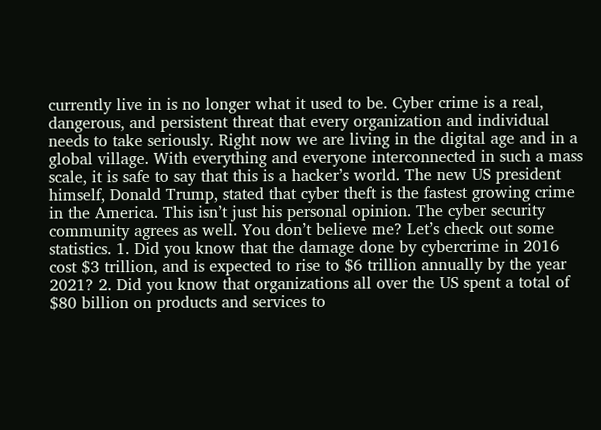currently live in is no longer what it used to be. Cyber crime is a real, dangerous, and persistent threat that every organization and individual needs to take seriously. Right now we are living in the digital age and in a global village. With everything and everyone interconnected in such a mass scale, it is safe to say that this is a hacker’s world. The new US president himself, Donald Trump, stated that cyber theft is the fastest growing crime in the America. This isn’t just his personal opinion. The cyber security community agrees as well. You don’t believe me? Let’s check out some statistics. 1. Did you know that the damage done by cybercrime in 2016 cost $3 trillion, and is expected to rise to $6 trillion annually by the year 2021? 2. Did you know that organizations all over the US spent a total of $80 billion on products and services to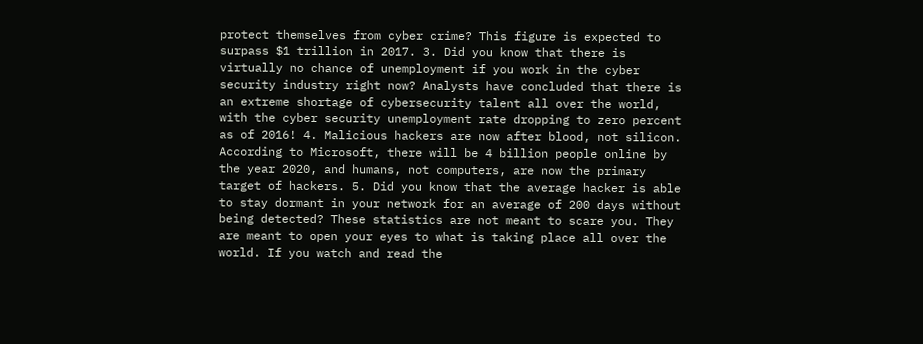protect themselves from cyber crime? This figure is expected to surpass $1 trillion in 2017. 3. Did you know that there is virtually no chance of unemployment if you work in the cyber security industry right now? Analysts have concluded that there is an extreme shortage of cybersecurity talent all over the world, with the cyber security unemployment rate dropping to zero percent as of 2016! 4. Malicious hackers are now after blood, not silicon. According to Microsoft, there will be 4 billion people online by the year 2020, and humans, not computers, are now the primary target of hackers. 5. Did you know that the average hacker is able to stay dormant in your network for an average of 200 days without being detected? These statistics are not meant to scare you. They are meant to open your eyes to what is taking place all over the world. If you watch and read the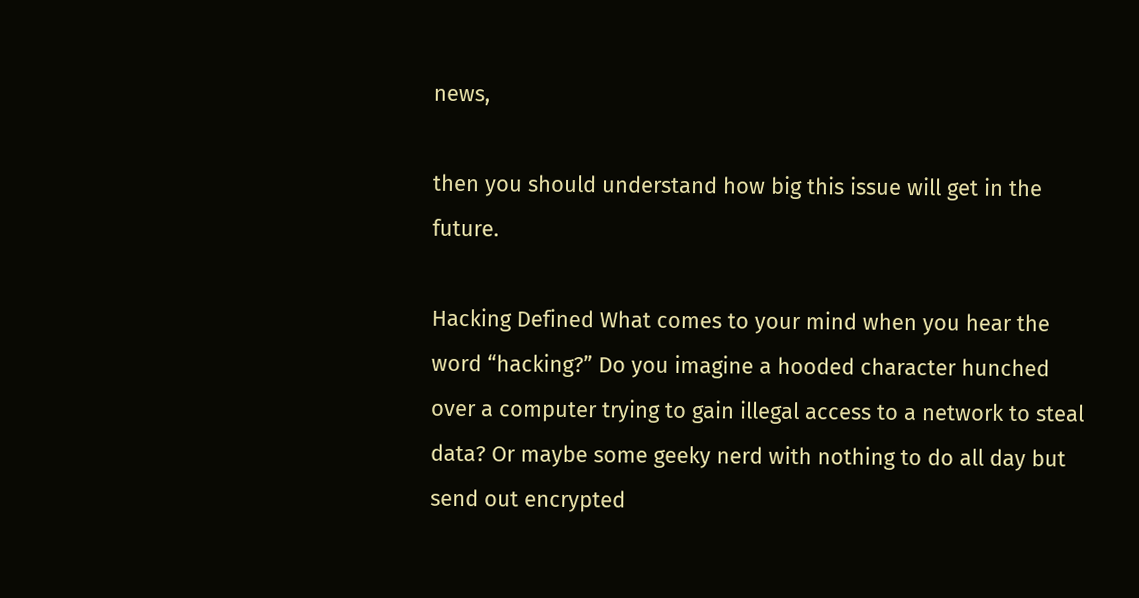news,

then you should understand how big this issue will get in the future.

Hacking Defined What comes to your mind when you hear the word “hacking?” Do you imagine a hooded character hunched over a computer trying to gain illegal access to a network to steal data? Or maybe some geeky nerd with nothing to do all day but send out encrypted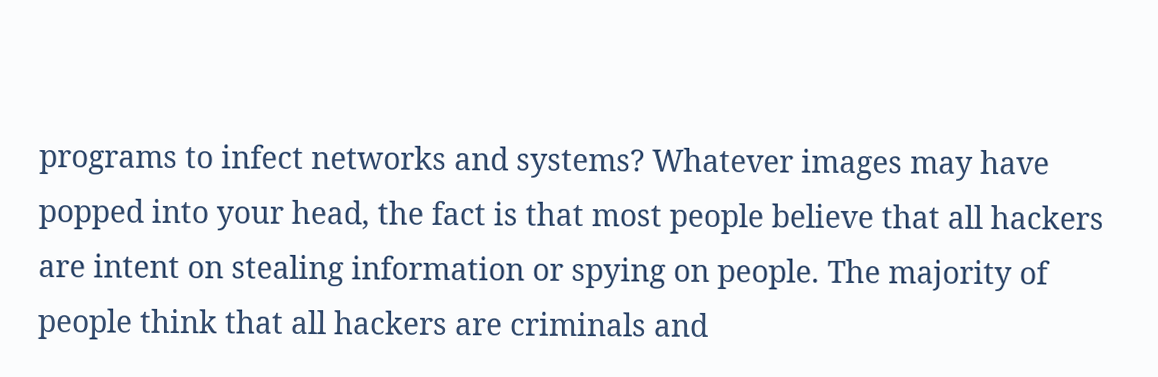programs to infect networks and systems? Whatever images may have popped into your head, the fact is that most people believe that all hackers are intent on stealing information or spying on people. The majority of people think that all hackers are criminals and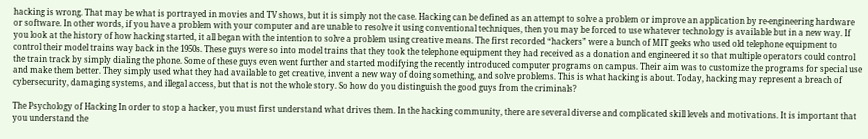hacking is wrong. That may be what is portrayed in movies and TV shows, but it is simply not the case. Hacking can be defined as an attempt to solve a problem or improve an application by re-engineering hardware or software. In other words, if you have a problem with your computer and are unable to resolve it using conventional techniques, then you may be forced to use whatever technology is available but in a new way. If you look at the history of how hacking started, it all began with the intention to solve a problem using creative means. The first recorded “hackers” were a bunch of MIT geeks who used old telephone equipment to control their model trains way back in the 1950s. These guys were so into model trains that they took the telephone equipment they had received as a donation and engineered it so that multiple operators could control the train track by simply dialing the phone. Some of these guys even went further and started modifying the recently introduced computer programs on campus. Their aim was to customize the programs for special use and make them better. They simply used what they had available to get creative, invent a new way of doing something, and solve problems. This is what hacking is about. Today, hacking may represent a breach of cybersecurity, damaging systems, and illegal access, but that is not the whole story. So how do you distinguish the good guys from the criminals?

The Psychology of Hacking In order to stop a hacker, you must first understand what drives them. In the hacking community, there are several diverse and complicated skill levels and motivations. It is important that you understand the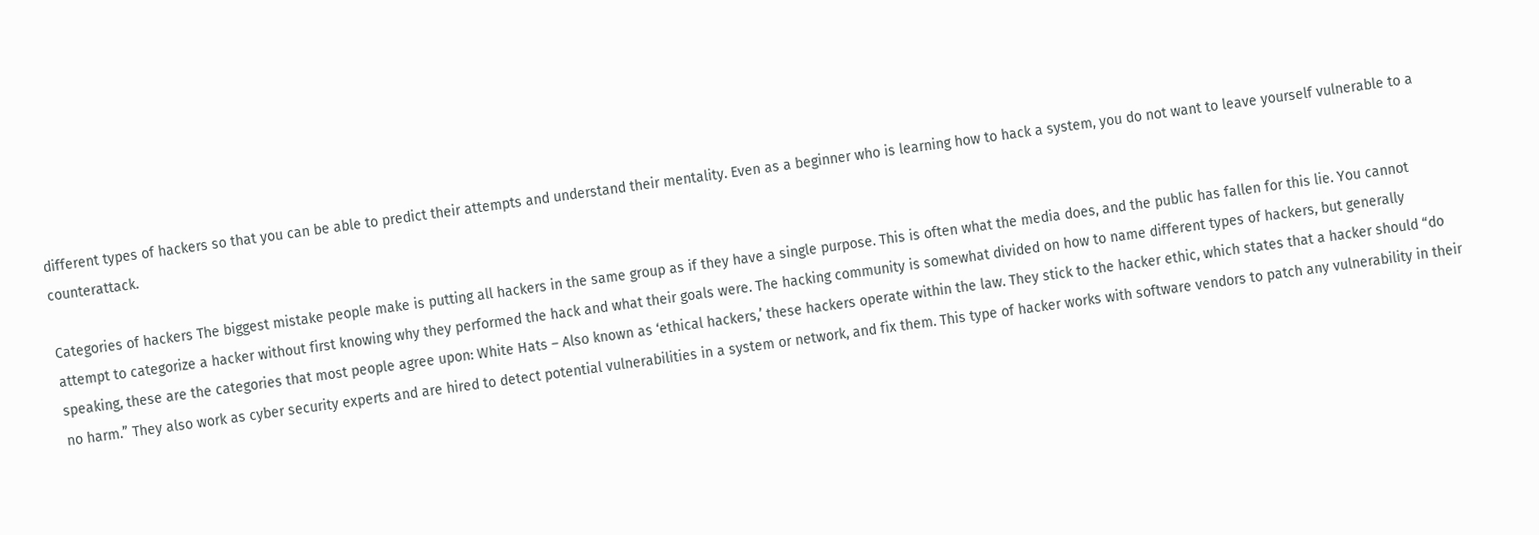different types of hackers so that you can be able to predict their attempts and understand their mentality. Even as a beginner who is learning how to hack a system, you do not want to leave yourself vulnerable to a counterattack.

Categories of hackers The biggest mistake people make is putting all hackers in the same group as if they have a single purpose. This is often what the media does, and the public has fallen for this lie. You cannot attempt to categorize a hacker without first knowing why they performed the hack and what their goals were. The hacking community is somewhat divided on how to name different types of hackers, but generally speaking, these are the categories that most people agree upon: White Hats – Also known as ‘ethical hackers,’ these hackers operate within the law. They stick to the hacker ethic, which states that a hacker should “do no harm.” They also work as cyber security experts and are hired to detect potential vulnerabilities in a system or network, and fix them. This type of hacker works with software vendors to patch any vulnerability in their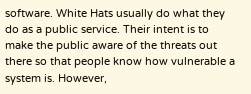software. White Hats usually do what they do as a public service. Their intent is to make the public aware of the threats out there so that people know how vulnerable a system is. However,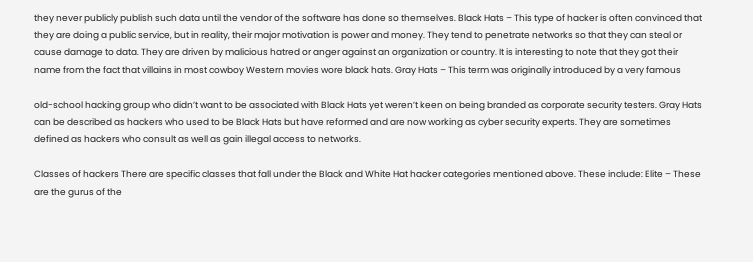they never publicly publish such data until the vendor of the software has done so themselves. Black Hats – This type of hacker is often convinced that they are doing a public service, but in reality, their major motivation is power and money. They tend to penetrate networks so that they can steal or cause damage to data. They are driven by malicious hatred or anger against an organization or country. It is interesting to note that they got their name from the fact that villains in most cowboy Western movies wore black hats. Gray Hats – This term was originally introduced by a very famous

old-school hacking group who didn’t want to be associated with Black Hats yet weren’t keen on being branded as corporate security testers. Gray Hats can be described as hackers who used to be Black Hats but have reformed and are now working as cyber security experts. They are sometimes defined as hackers who consult as well as gain illegal access to networks.

Classes of hackers There are specific classes that fall under the Black and White Hat hacker categories mentioned above. These include: Elite – These are the gurus of the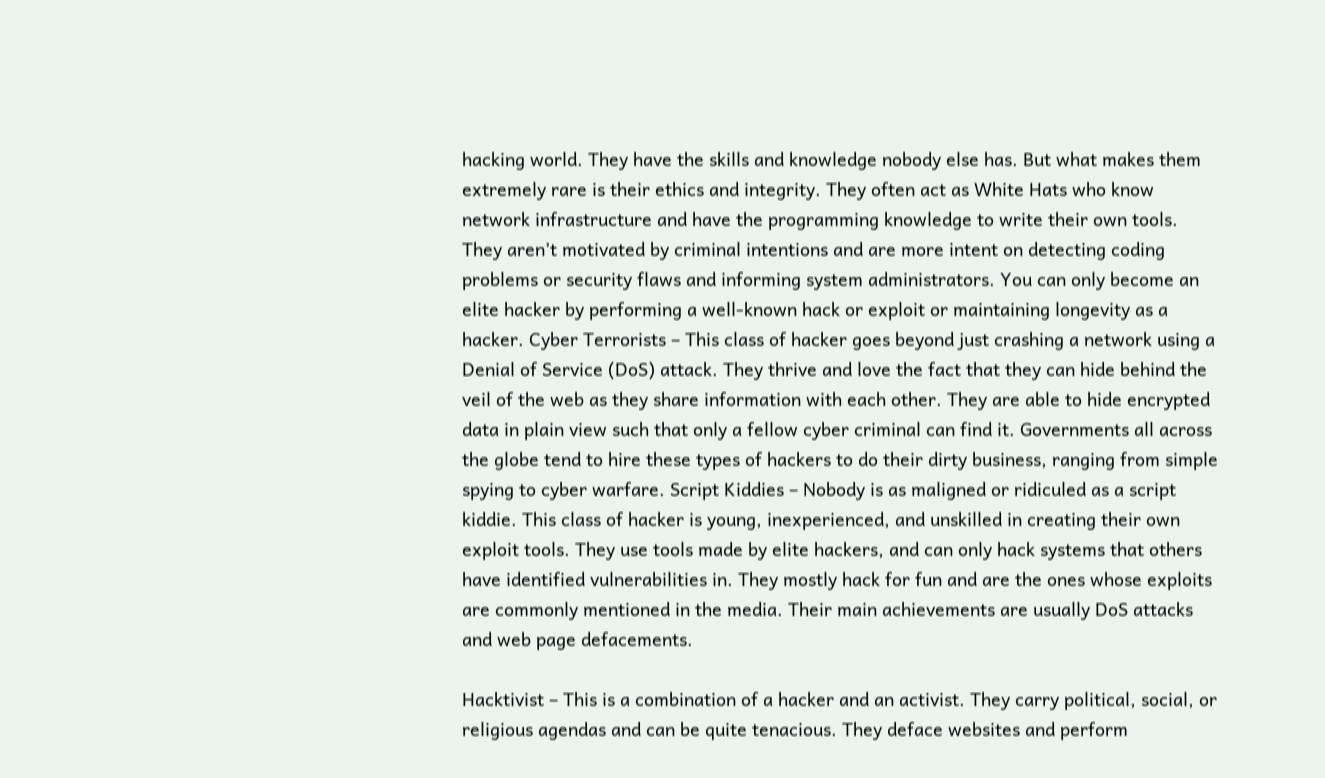hacking world. They have the skills and knowledge nobody else has. But what makes them extremely rare is their ethics and integrity. They often act as White Hats who know network infrastructure and have the programming knowledge to write their own tools. They aren’t motivated by criminal intentions and are more intent on detecting coding problems or security flaws and informing system administrators. You can only become an elite hacker by performing a well-known hack or exploit or maintaining longevity as a hacker. Cyber Terrorists – This class of hacker goes beyond just crashing a network using a Denial of Service (DoS) attack. They thrive and love the fact that they can hide behind the veil of the web as they share information with each other. They are able to hide encrypted data in plain view such that only a fellow cyber criminal can find it. Governments all across the globe tend to hire these types of hackers to do their dirty business, ranging from simple spying to cyber warfare. Script Kiddies – Nobody is as maligned or ridiculed as a script kiddie. This class of hacker is young, inexperienced, and unskilled in creating their own exploit tools. They use tools made by elite hackers, and can only hack systems that others have identified vulnerabilities in. They mostly hack for fun and are the ones whose exploits are commonly mentioned in the media. Their main achievements are usually DoS attacks and web page defacements.

Hacktivist – This is a combination of a hacker and an activist. They carry political, social, or religious agendas and can be quite tenacious. They deface websites and perform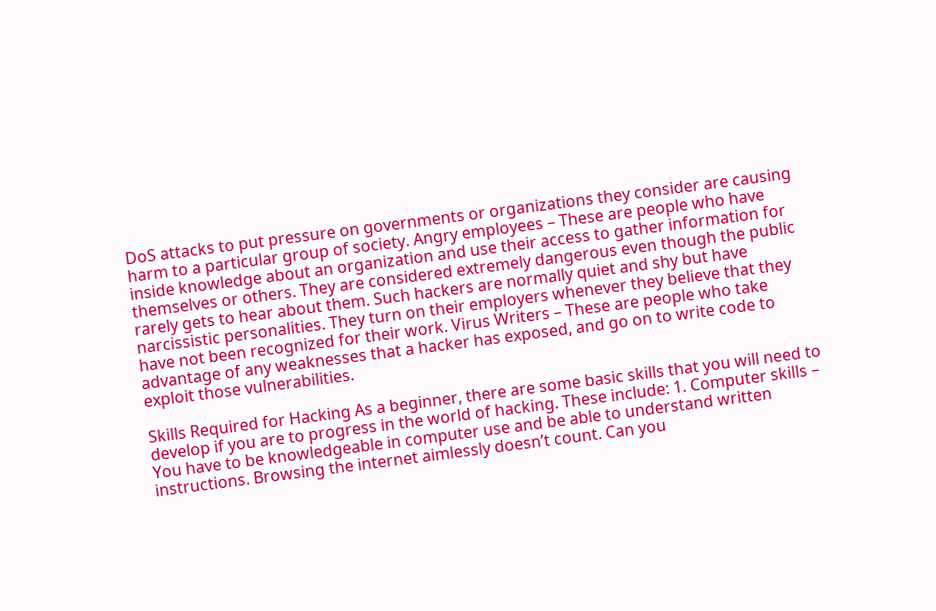DoS attacks to put pressure on governments or organizations they consider are causing harm to a particular group of society. Angry employees – These are people who have inside knowledge about an organization and use their access to gather information for themselves or others. They are considered extremely dangerous even though the public rarely gets to hear about them. Such hackers are normally quiet and shy but have narcissistic personalities. They turn on their employers whenever they believe that they have not been recognized for their work. Virus Writers – These are people who take advantage of any weaknesses that a hacker has exposed, and go on to write code to exploit those vulnerabilities.

Skills Required for Hacking As a beginner, there are some basic skills that you will need to develop if you are to progress in the world of hacking. These include: 1. Computer skills – You have to be knowledgeable in computer use and be able to understand written instructions. Browsing the internet aimlessly doesn’t count. Can you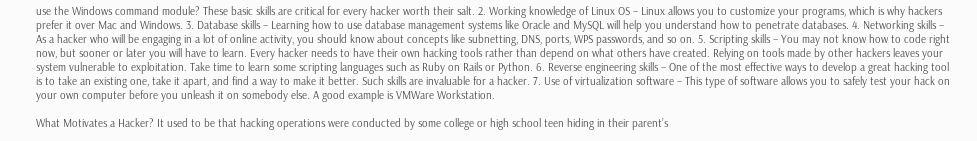use the Windows command module? These basic skills are critical for every hacker worth their salt. 2. Working knowledge of Linux OS – Linux allows you to customize your programs, which is why hackers prefer it over Mac and Windows. 3. Database skills – Learning how to use database management systems like Oracle and MySQL will help you understand how to penetrate databases. 4. Networking skills – As a hacker who will be engaging in a lot of online activity, you should know about concepts like subnetting, DNS, ports, WPS passwords, and so on. 5. Scripting skills – You may not know how to code right now, but sooner or later you will have to learn. Every hacker needs to have their own hacking tools rather than depend on what others have created. Relying on tools made by other hackers leaves your system vulnerable to exploitation. Take time to learn some scripting languages such as Ruby on Rails or Python. 6. Reverse engineering skills – One of the most effective ways to develop a great hacking tool is to take an existing one, take it apart, and find a way to make it better. Such skills are invaluable for a hacker. 7. Use of virtualization software – This type of software allows you to safely test your hack on your own computer before you unleash it on somebody else. A good example is VMWare Workstation.

What Motivates a Hacker? It used to be that hacking operations were conducted by some college or high school teen hiding in their parent’s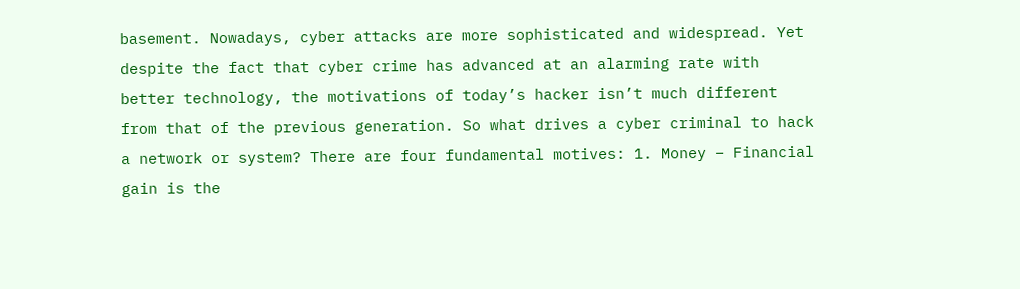basement. Nowadays, cyber attacks are more sophisticated and widespread. Yet despite the fact that cyber crime has advanced at an alarming rate with better technology, the motivations of today’s hacker isn’t much different from that of the previous generation. So what drives a cyber criminal to hack a network or system? There are four fundamental motives: 1. Money – Financial gain is the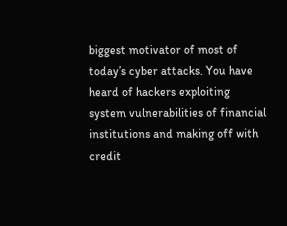biggest motivator of most of today’s cyber attacks. You have heard of hackers exploiting system vulnerabilities of financial institutions and making off with credit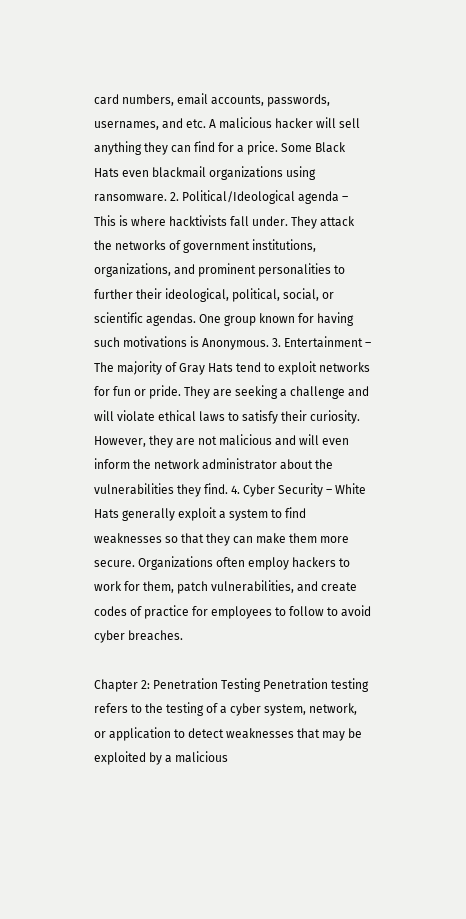card numbers, email accounts, passwords, usernames, and etc. A malicious hacker will sell anything they can find for a price. Some Black Hats even blackmail organizations using ransomware. 2. Political/Ideological agenda – This is where hacktivists fall under. They attack the networks of government institutions, organizations, and prominent personalities to further their ideological, political, social, or scientific agendas. One group known for having such motivations is Anonymous. 3. Entertainment – The majority of Gray Hats tend to exploit networks for fun or pride. They are seeking a challenge and will violate ethical laws to satisfy their curiosity. However, they are not malicious and will even inform the network administrator about the vulnerabilities they find. 4. Cyber Security – White Hats generally exploit a system to find weaknesses so that they can make them more secure. Organizations often employ hackers to work for them, patch vulnerabilities, and create codes of practice for employees to follow to avoid cyber breaches.

Chapter 2: Penetration Testing Penetration testing refers to the testing of a cyber system, network, or application to detect weaknesses that may be exploited by a malicious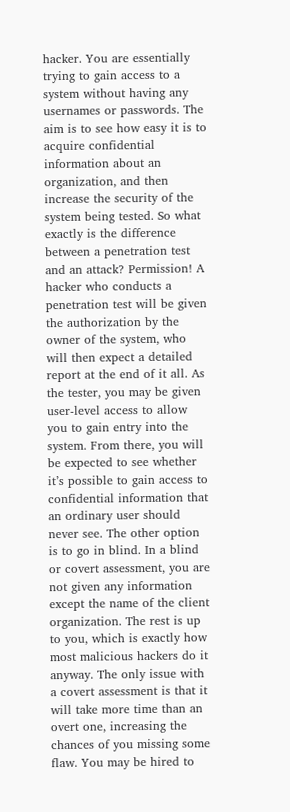hacker. You are essentially trying to gain access to a system without having any usernames or passwords. The aim is to see how easy it is to acquire confidential information about an organization, and then increase the security of the system being tested. So what exactly is the difference between a penetration test and an attack? Permission! A hacker who conducts a penetration test will be given the authorization by the owner of the system, who will then expect a detailed report at the end of it all. As the tester, you may be given user-level access to allow you to gain entry into the system. From there, you will be expected to see whether it’s possible to gain access to confidential information that an ordinary user should never see. The other option is to go in blind. In a blind or covert assessment, you are not given any information except the name of the client organization. The rest is up to you, which is exactly how most malicious hackers do it anyway. The only issue with a covert assessment is that it will take more time than an overt one, increasing the chances of you missing some flaw. You may be hired to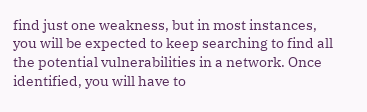find just one weakness, but in most instances, you will be expected to keep searching to find all the potential vulnerabilities in a network. Once identified, you will have to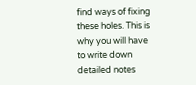find ways of fixing these holes. This is why you will have to write down detailed notes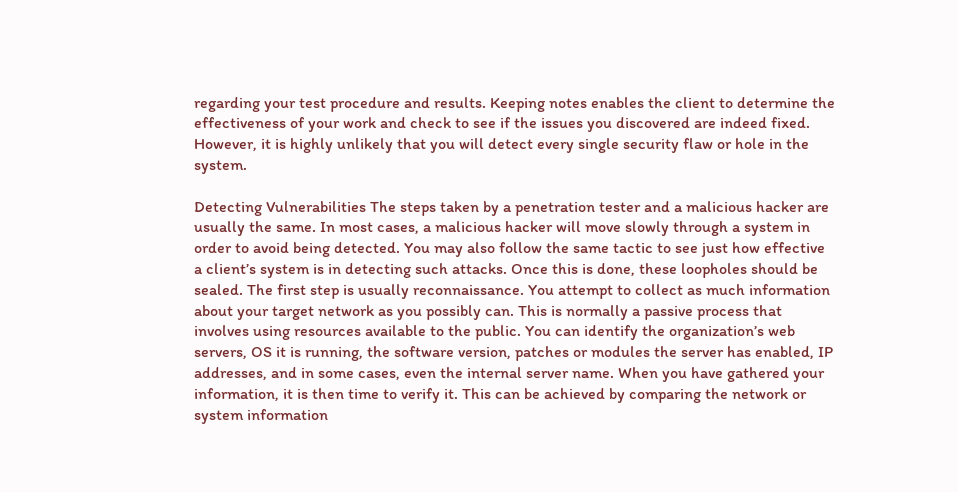regarding your test procedure and results. Keeping notes enables the client to determine the effectiveness of your work and check to see if the issues you discovered are indeed fixed. However, it is highly unlikely that you will detect every single security flaw or hole in the system.

Detecting Vulnerabilities The steps taken by a penetration tester and a malicious hacker are usually the same. In most cases, a malicious hacker will move slowly through a system in order to avoid being detected. You may also follow the same tactic to see just how effective a client’s system is in detecting such attacks. Once this is done, these loopholes should be sealed. The first step is usually reconnaissance. You attempt to collect as much information about your target network as you possibly can. This is normally a passive process that involves using resources available to the public. You can identify the organization’s web servers, OS it is running, the software version, patches or modules the server has enabled, IP addresses, and in some cases, even the internal server name. When you have gathered your information, it is then time to verify it. This can be achieved by comparing the network or system information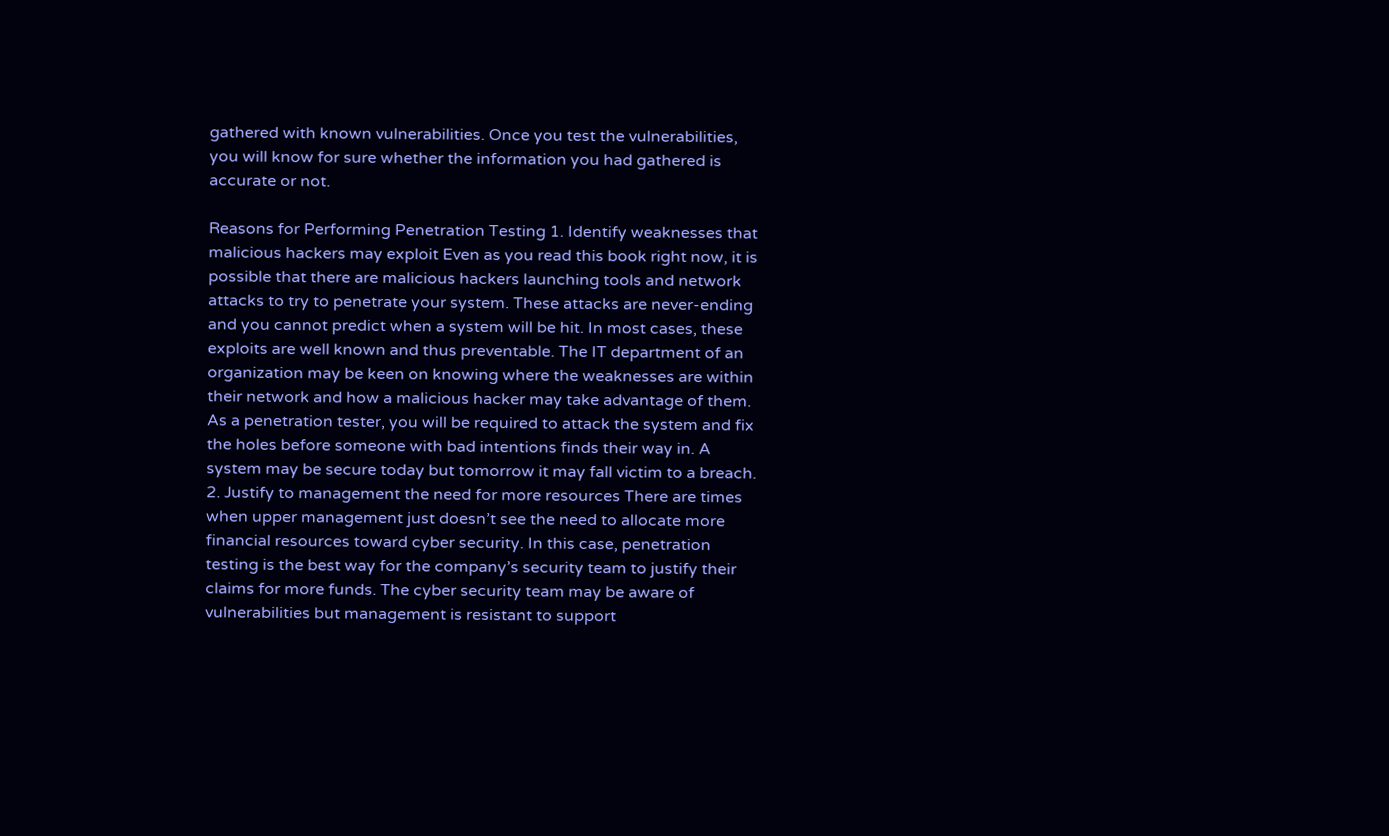gathered with known vulnerabilities. Once you test the vulnerabilities, you will know for sure whether the information you had gathered is accurate or not.

Reasons for Performing Penetration Testing 1. Identify weaknesses that malicious hackers may exploit Even as you read this book right now, it is possible that there are malicious hackers launching tools and network attacks to try to penetrate your system. These attacks are never-ending and you cannot predict when a system will be hit. In most cases, these exploits are well known and thus preventable. The IT department of an organization may be keen on knowing where the weaknesses are within their network and how a malicious hacker may take advantage of them. As a penetration tester, you will be required to attack the system and fix the holes before someone with bad intentions finds their way in. A system may be secure today but tomorrow it may fall victim to a breach. 2. Justify to management the need for more resources There are times when upper management just doesn’t see the need to allocate more financial resources toward cyber security. In this case, penetration testing is the best way for the company’s security team to justify their claims for more funds. The cyber security team may be aware of vulnerabilities but management is resistant to support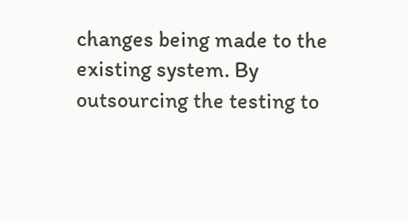changes being made to the existing system. By outsourcing the testing to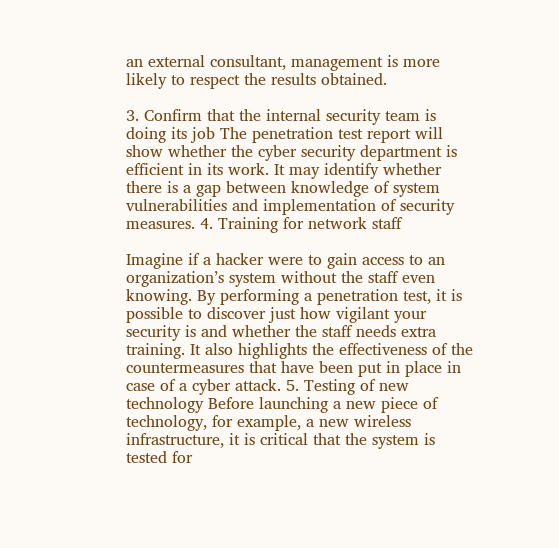an external consultant, management is more likely to respect the results obtained.

3. Confirm that the internal security team is doing its job The penetration test report will show whether the cyber security department is efficient in its work. It may identify whether there is a gap between knowledge of system vulnerabilities and implementation of security measures. 4. Training for network staff

Imagine if a hacker were to gain access to an organization’s system without the staff even knowing. By performing a penetration test, it is possible to discover just how vigilant your security is and whether the staff needs extra training. It also highlights the effectiveness of the countermeasures that have been put in place in case of a cyber attack. 5. Testing of new technology Before launching a new piece of technology, for example, a new wireless infrastructure, it is critical that the system is tested for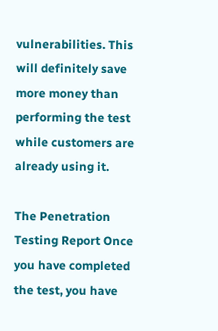vulnerabilities. This will definitely save more money than performing the test while customers are already using it.

The Penetration Testing Report Once you have completed the test, you have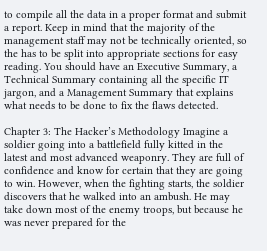to compile all the data in a proper format and submit a report. Keep in mind that the majority of the management staff may not be technically oriented, so the has to be split into appropriate sections for easy reading. You should have an Executive Summary, a Technical Summary containing all the specific IT jargon, and a Management Summary that explains what needs to be done to fix the flaws detected.

Chapter 3: The Hacker’s Methodology Imagine a soldier going into a battlefield fully kitted in the latest and most advanced weaponry. They are full of confidence and know for certain that they are going to win. However, when the fighting starts, the soldier discovers that he walked into an ambush. He may take down most of the enemy troops, but because he was never prepared for the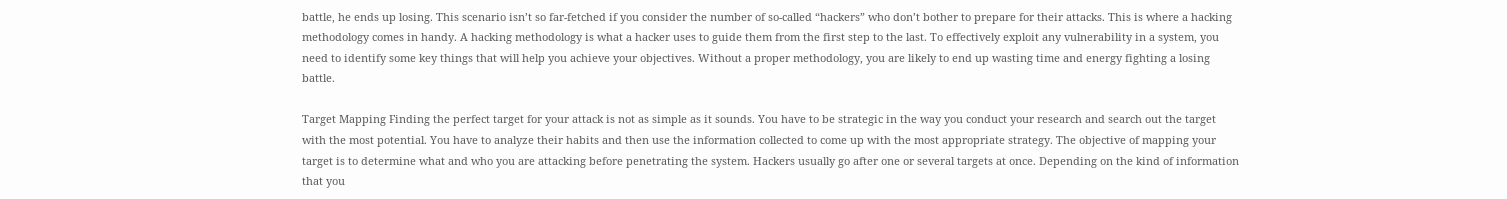battle, he ends up losing. This scenario isn’t so far-fetched if you consider the number of so-called “hackers” who don’t bother to prepare for their attacks. This is where a hacking methodology comes in handy. A hacking methodology is what a hacker uses to guide them from the first step to the last. To effectively exploit any vulnerability in a system, you need to identify some key things that will help you achieve your objectives. Without a proper methodology, you are likely to end up wasting time and energy fighting a losing battle.

Target Mapping Finding the perfect target for your attack is not as simple as it sounds. You have to be strategic in the way you conduct your research and search out the target with the most potential. You have to analyze their habits and then use the information collected to come up with the most appropriate strategy. The objective of mapping your target is to determine what and who you are attacking before penetrating the system. Hackers usually go after one or several targets at once. Depending on the kind of information that you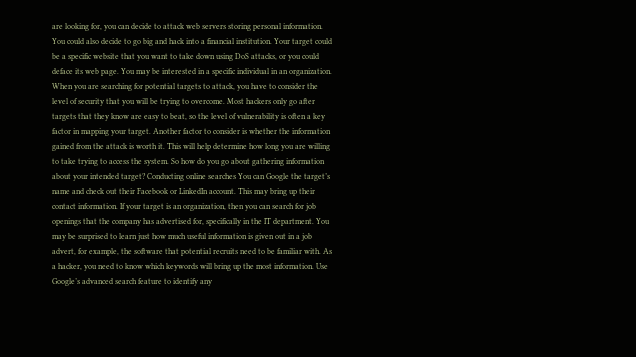are looking for, you can decide to attack web servers storing personal information. You could also decide to go big and hack into a financial institution. Your target could be a specific website that you want to take down using DoS attacks, or you could deface its web page. You may be interested in a specific individual in an organization. When you are searching for potential targets to attack, you have to consider the level of security that you will be trying to overcome. Most hackers only go after targets that they know are easy to beat, so the level of vulnerability is often a key factor in mapping your target. Another factor to consider is whether the information gained from the attack is worth it. This will help determine how long you are willing to take trying to access the system. So how do you go about gathering information about your intended target? Conducting online searches You can Google the target’s name and check out their Facebook or LinkedIn account. This may bring up their contact information. If your target is an organization, then you can search for job openings that the company has advertised for, specifically in the IT department. You may be surprised to learn just how much useful information is given out in a job advert, for example, the software that potential recruits need to be familiar with. As a hacker, you need to know which keywords will bring up the most information. Use Google’s advanced search feature to identify any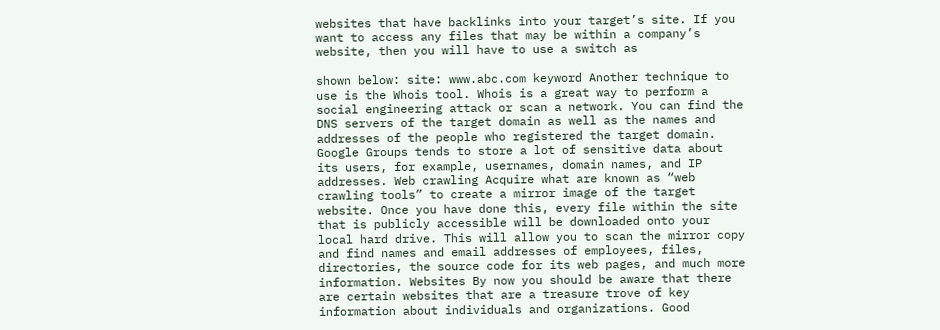websites that have backlinks into your target’s site. If you want to access any files that may be within a company’s website, then you will have to use a switch as

shown below: site: www.abc.com keyword Another technique to use is the Whois tool. Whois is a great way to perform a social engineering attack or scan a network. You can find the DNS servers of the target domain as well as the names and addresses of the people who registered the target domain. Google Groups tends to store a lot of sensitive data about its users, for example, usernames, domain names, and IP addresses. Web crawling Acquire what are known as “web crawling tools” to create a mirror image of the target website. Once you have done this, every file within the site that is publicly accessible will be downloaded onto your local hard drive. This will allow you to scan the mirror copy and find names and email addresses of employees, files, directories, the source code for its web pages, and much more information. Websites By now you should be aware that there are certain websites that are a treasure trove of key information about individuals and organizations. Good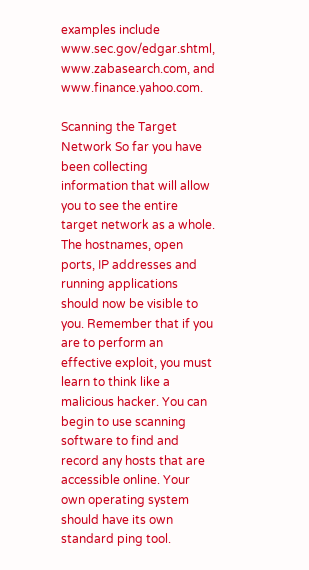examples include www.sec.gov/edgar.shtml, www.zabasearch.com, and www.finance.yahoo.com.

Scanning the Target Network So far you have been collecting information that will allow you to see the entire target network as a whole. The hostnames, open ports, IP addresses and running applications should now be visible to you. Remember that if you are to perform an effective exploit, you must learn to think like a malicious hacker. You can begin to use scanning software to find and record any hosts that are accessible online. Your own operating system should have its own standard ping tool.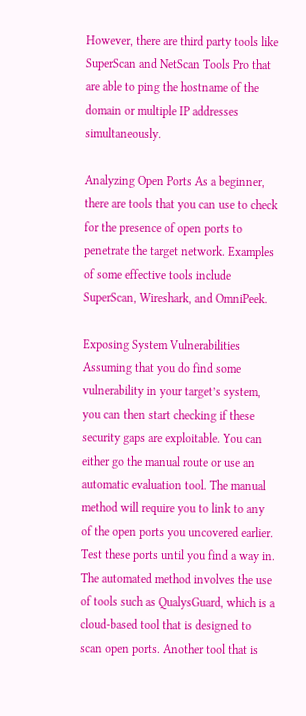However, there are third party tools like SuperScan and NetScan Tools Pro that are able to ping the hostname of the domain or multiple IP addresses simultaneously.

Analyzing Open Ports As a beginner, there are tools that you can use to check for the presence of open ports to penetrate the target network. Examples of some effective tools include SuperScan, Wireshark, and OmniPeek.

Exposing System Vulnerabilities Assuming that you do find some vulnerability in your target’s system, you can then start checking if these security gaps are exploitable. You can either go the manual route or use an automatic evaluation tool. The manual method will require you to link to any of the open ports you uncovered earlier. Test these ports until you find a way in. The automated method involves the use of tools such as QualysGuard, which is a cloud-based tool that is designed to scan open ports. Another tool that is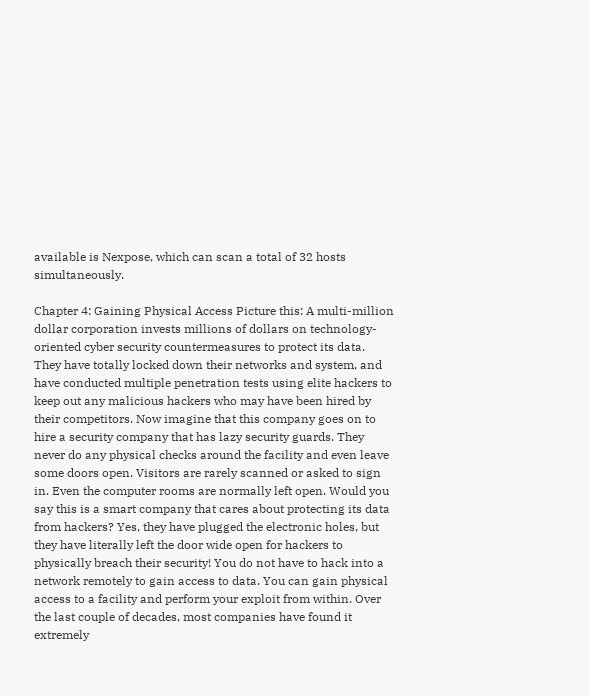available is Nexpose, which can scan a total of 32 hosts simultaneously.

Chapter 4: Gaining Physical Access Picture this: A multi-million dollar corporation invests millions of dollars on technology-oriented cyber security countermeasures to protect its data. They have totally locked down their networks and system, and have conducted multiple penetration tests using elite hackers to keep out any malicious hackers who may have been hired by their competitors. Now imagine that this company goes on to hire a security company that has lazy security guards. They never do any physical checks around the facility and even leave some doors open. Visitors are rarely scanned or asked to sign in. Even the computer rooms are normally left open. Would you say this is a smart company that cares about protecting its data from hackers? Yes, they have plugged the electronic holes, but they have literally left the door wide open for hackers to physically breach their security! You do not have to hack into a network remotely to gain access to data. You can gain physical access to a facility and perform your exploit from within. Over the last couple of decades, most companies have found it extremely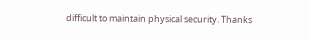difficult to maintain physical security. Thanks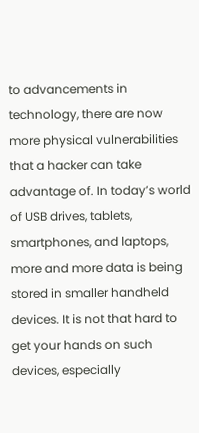to advancements in technology, there are now more physical vulnerabilities that a hacker can take advantage of. In today’s world of USB drives, tablets, smartphones, and laptops, more and more data is being stored in smaller handheld devices. It is not that hard to get your hands on such devices, especially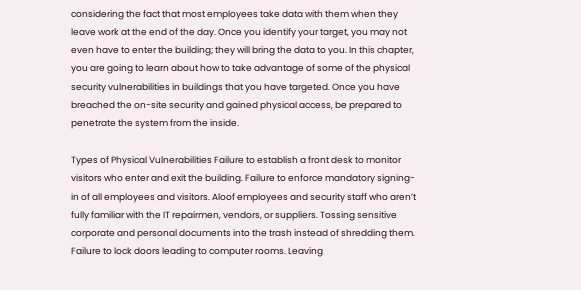considering the fact that most employees take data with them when they leave work at the end of the day. Once you identify your target, you may not even have to enter the building; they will bring the data to you. In this chapter, you are going to learn about how to take advantage of some of the physical security vulnerabilities in buildings that you have targeted. Once you have breached the on-site security and gained physical access, be prepared to penetrate the system from the inside.

Types of Physical Vulnerabilities Failure to establish a front desk to monitor visitors who enter and exit the building. Failure to enforce mandatory signing-in of all employees and visitors. Aloof employees and security staff who aren’t fully familiar with the IT repairmen, vendors, or suppliers. Tossing sensitive corporate and personal documents into the trash instead of shredding them. Failure to lock doors leading to computer rooms. Leaving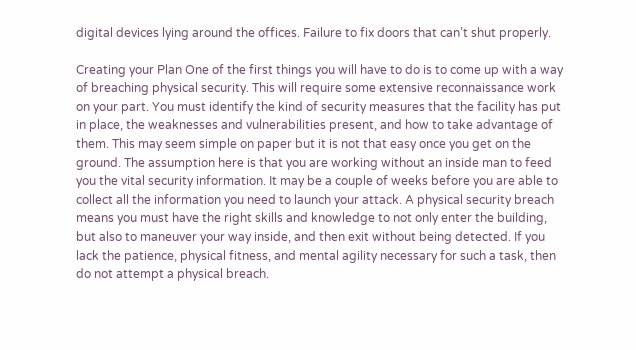digital devices lying around the offices. Failure to fix doors that can’t shut properly.

Creating your Plan One of the first things you will have to do is to come up with a way of breaching physical security. This will require some extensive reconnaissance work on your part. You must identify the kind of security measures that the facility has put in place, the weaknesses and vulnerabilities present, and how to take advantage of them. This may seem simple on paper but it is not that easy once you get on the ground. The assumption here is that you are working without an inside man to feed you the vital security information. It may be a couple of weeks before you are able to collect all the information you need to launch your attack. A physical security breach means you must have the right skills and knowledge to not only enter the building, but also to maneuver your way inside, and then exit without being detected. If you lack the patience, physical fitness, and mental agility necessary for such a task, then do not attempt a physical breach.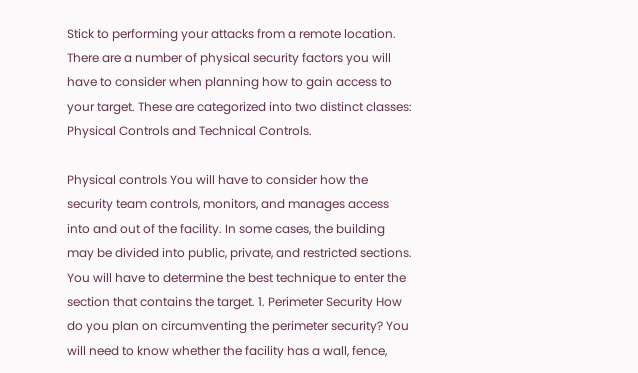Stick to performing your attacks from a remote location. There are a number of physical security factors you will have to consider when planning how to gain access to your target. These are categorized into two distinct classes: Physical Controls and Technical Controls.

Physical controls You will have to consider how the security team controls, monitors, and manages access into and out of the facility. In some cases, the building may be divided into public, private, and restricted sections. You will have to determine the best technique to enter the section that contains the target. 1. Perimeter Security How do you plan on circumventing the perimeter security? You will need to know whether the facility has a wall, fence,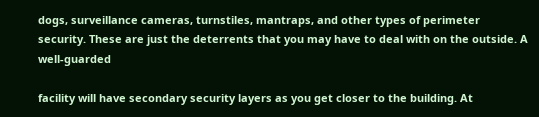dogs, surveillance cameras, turnstiles, mantraps, and other types of perimeter security. These are just the deterrents that you may have to deal with on the outside. A well-guarded

facility will have secondary security layers as you get closer to the building. At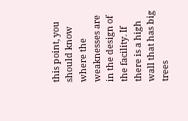this point, you should know where the weaknesses are in the design of the facility. If there is a high wall that has big trees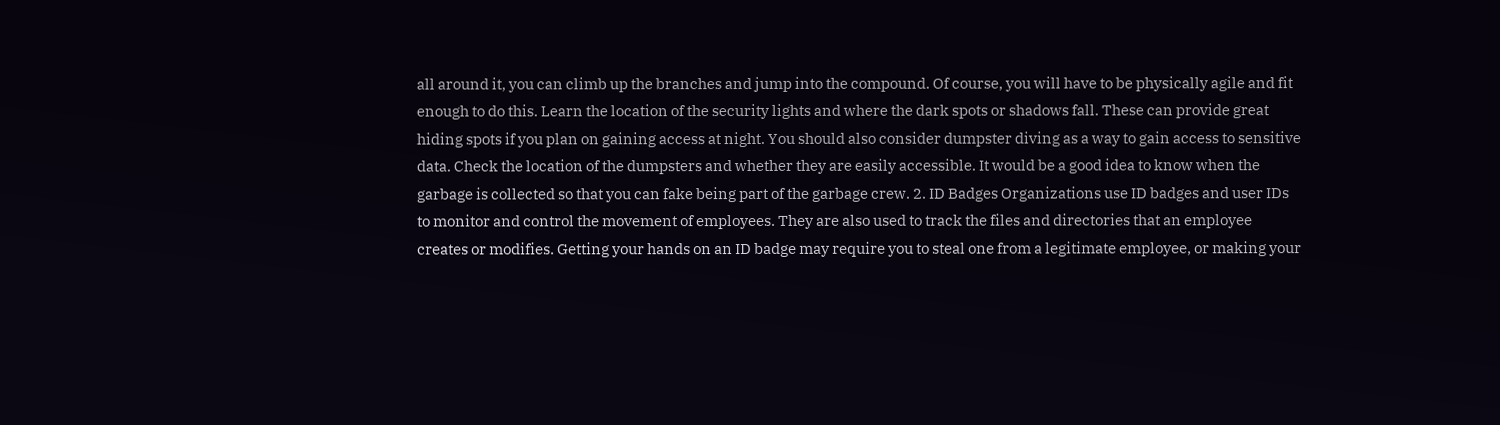all around it, you can climb up the branches and jump into the compound. Of course, you will have to be physically agile and fit enough to do this. Learn the location of the security lights and where the dark spots or shadows fall. These can provide great hiding spots if you plan on gaining access at night. You should also consider dumpster diving as a way to gain access to sensitive data. Check the location of the dumpsters and whether they are easily accessible. It would be a good idea to know when the garbage is collected so that you can fake being part of the garbage crew. 2. ID Badges Organizations use ID badges and user IDs to monitor and control the movement of employees. They are also used to track the files and directories that an employee creates or modifies. Getting your hands on an ID badge may require you to steal one from a legitimate employee, or making your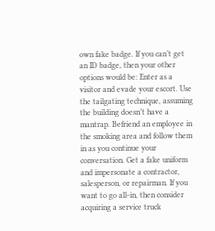own fake badge. If you can’t get an ID badge, then your other options would be: Enter as a visitor and evade your escort. Use the tailgating technique, assuming the building doesn’t have a mantrap. Befriend an employee in the smoking area and follow them in as you continue your conversation. Get a fake uniform and impersonate a contractor, salesperson, or repairman. If you want to go all-in, then consider acquiring a service truck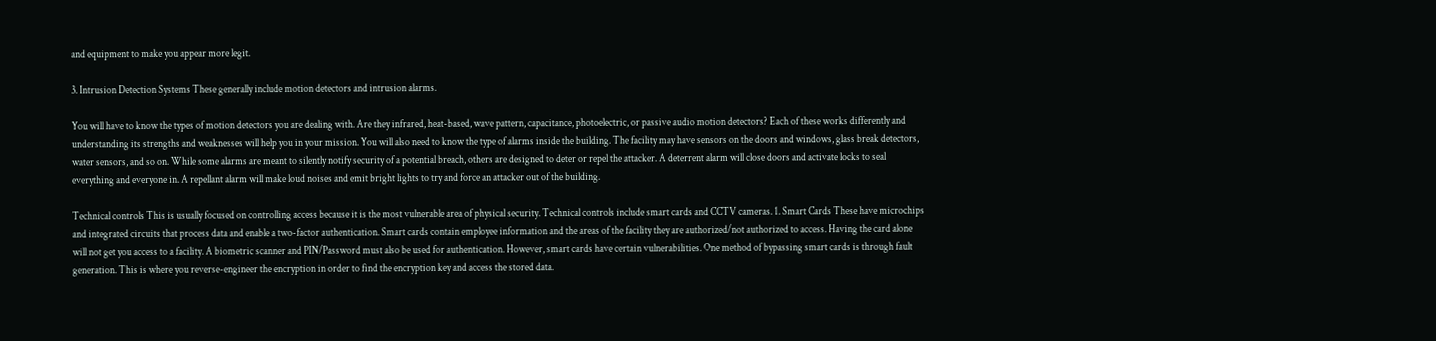and equipment to make you appear more legit.

3. Intrusion Detection Systems These generally include motion detectors and intrusion alarms.

You will have to know the types of motion detectors you are dealing with. Are they infrared, heat-based, wave pattern, capacitance, photoelectric, or passive audio motion detectors? Each of these works differently and understanding its strengths and weaknesses will help you in your mission. You will also need to know the type of alarms inside the building. The facility may have sensors on the doors and windows, glass break detectors, water sensors, and so on. While some alarms are meant to silently notify security of a potential breach, others are designed to deter or repel the attacker. A deterrent alarm will close doors and activate locks to seal everything and everyone in. A repellant alarm will make loud noises and emit bright lights to try and force an attacker out of the building.

Technical controls This is usually focused on controlling access because it is the most vulnerable area of physical security. Technical controls include smart cards and CCTV cameras. 1. Smart Cards These have microchips and integrated circuits that process data and enable a two-factor authentication. Smart cards contain employee information and the areas of the facility they are authorized/not authorized to access. Having the card alone will not get you access to a facility. A biometric scanner and PIN/Password must also be used for authentication. However, smart cards have certain vulnerabilities. One method of bypassing smart cards is through fault generation. This is where you reverse-engineer the encryption in order to find the encryption key and access the stored data.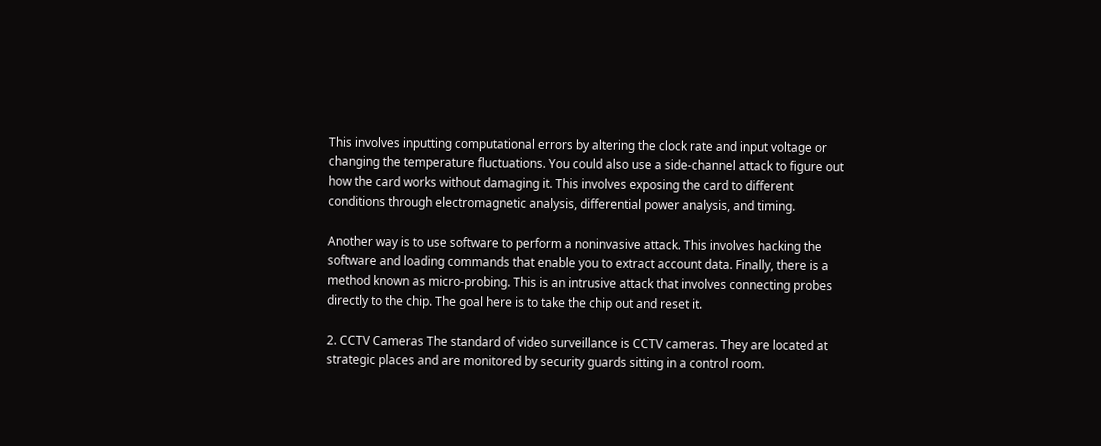This involves inputting computational errors by altering the clock rate and input voltage or changing the temperature fluctuations. You could also use a side-channel attack to figure out how the card works without damaging it. This involves exposing the card to different conditions through electromagnetic analysis, differential power analysis, and timing.

Another way is to use software to perform a noninvasive attack. This involves hacking the software and loading commands that enable you to extract account data. Finally, there is a method known as micro-probing. This is an intrusive attack that involves connecting probes directly to the chip. The goal here is to take the chip out and reset it.

2. CCTV Cameras The standard of video surveillance is CCTV cameras. They are located at strategic places and are monitored by security guards sitting in a control room.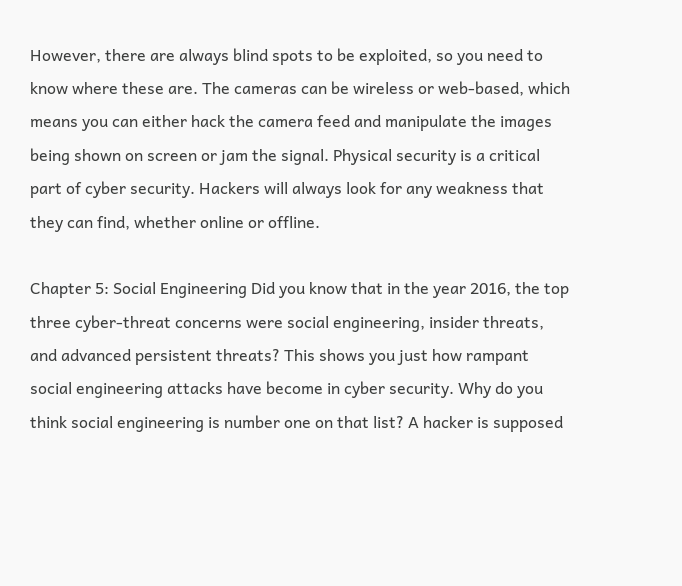However, there are always blind spots to be exploited, so you need to know where these are. The cameras can be wireless or web-based, which means you can either hack the camera feed and manipulate the images being shown on screen or jam the signal. Physical security is a critical part of cyber security. Hackers will always look for any weakness that they can find, whether online or offline.

Chapter 5: Social Engineering Did you know that in the year 2016, the top three cyber-threat concerns were social engineering, insider threats, and advanced persistent threats? This shows you just how rampant social engineering attacks have become in cyber security. Why do you think social engineering is number one on that list? A hacker is supposed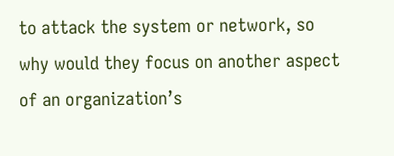to attack the system or network, so why would they focus on another aspect of an organization’s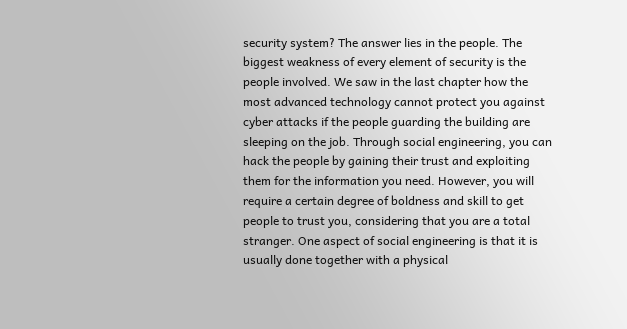security system? The answer lies in the people. The biggest weakness of every element of security is the people involved. We saw in the last chapter how the most advanced technology cannot protect you against cyber attacks if the people guarding the building are sleeping on the job. Through social engineering, you can hack the people by gaining their trust and exploiting them for the information you need. However, you will require a certain degree of boldness and skill to get people to trust you, considering that you are a total stranger. One aspect of social engineering is that it is usually done together with a physical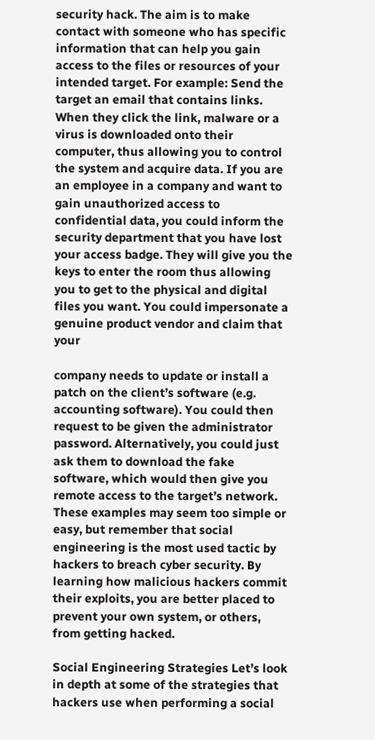security hack. The aim is to make contact with someone who has specific information that can help you gain access to the files or resources of your intended target. For example: Send the target an email that contains links. When they click the link, malware or a virus is downloaded onto their computer, thus allowing you to control the system and acquire data. If you are an employee in a company and want to gain unauthorized access to confidential data, you could inform the security department that you have lost your access badge. They will give you the keys to enter the room thus allowing you to get to the physical and digital files you want. You could impersonate a genuine product vendor and claim that your

company needs to update or install a patch on the client’s software (e.g. accounting software). You could then request to be given the administrator password. Alternatively, you could just ask them to download the fake software, which would then give you remote access to the target’s network. These examples may seem too simple or easy, but remember that social engineering is the most used tactic by hackers to breach cyber security. By learning how malicious hackers commit their exploits, you are better placed to prevent your own system, or others, from getting hacked.

Social Engineering Strategies Let’s look in depth at some of the strategies that hackers use when performing a social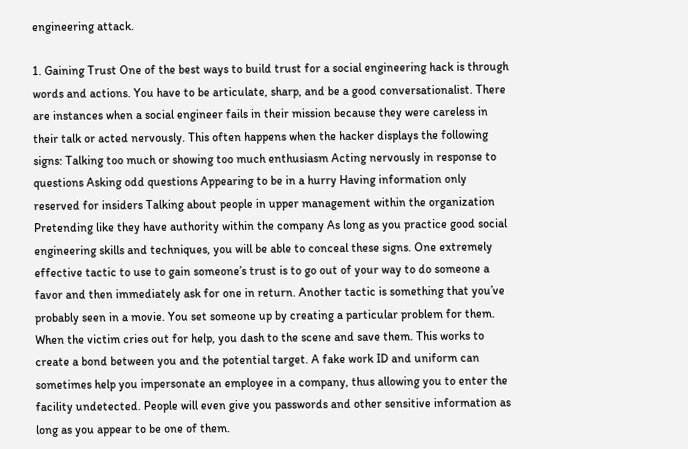engineering attack.

1. Gaining Trust One of the best ways to build trust for a social engineering hack is through words and actions. You have to be articulate, sharp, and be a good conversationalist. There are instances when a social engineer fails in their mission because they were careless in their talk or acted nervously. This often happens when the hacker displays the following signs: Talking too much or showing too much enthusiasm Acting nervously in response to questions Asking odd questions Appearing to be in a hurry Having information only reserved for insiders Talking about people in upper management within the organization Pretending like they have authority within the company As long as you practice good social engineering skills and techniques, you will be able to conceal these signs. One extremely effective tactic to use to gain someone’s trust is to go out of your way to do someone a favor and then immediately ask for one in return. Another tactic is something that you’ve probably seen in a movie. You set someone up by creating a particular problem for them. When the victim cries out for help, you dash to the scene and save them. This works to create a bond between you and the potential target. A fake work ID and uniform can sometimes help you impersonate an employee in a company, thus allowing you to enter the facility undetected. People will even give you passwords and other sensitive information as long as you appear to be one of them.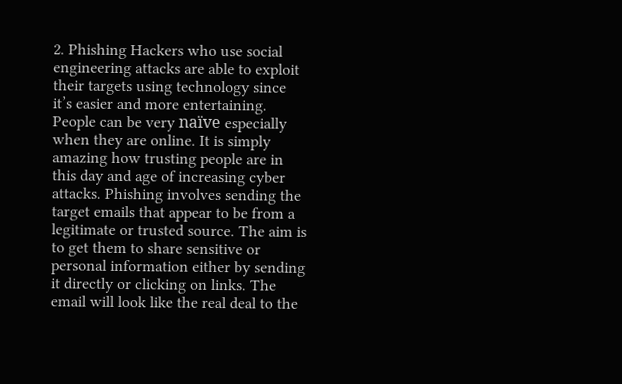2. Phishing Hackers who use social engineering attacks are able to exploit their targets using technology since it’s easier and more entertaining. People can be very naïve especially when they are online. It is simply amazing how trusting people are in this day and age of increasing cyber attacks. Phishing involves sending the target emails that appear to be from a legitimate or trusted source. The aim is to get them to share sensitive or personal information either by sending it directly or clicking on links. The email will look like the real deal to the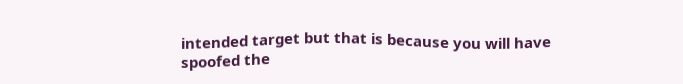intended target but that is because you will have spoofed the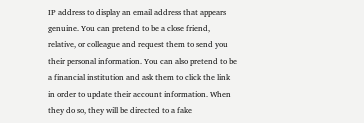IP address to display an email address that appears genuine. You can pretend to be a close friend, relative, or colleague and request them to send you their personal information. You can also pretend to be a financial institution and ask them to click the link in order to update their account information. When they do so, they will be directed to a fake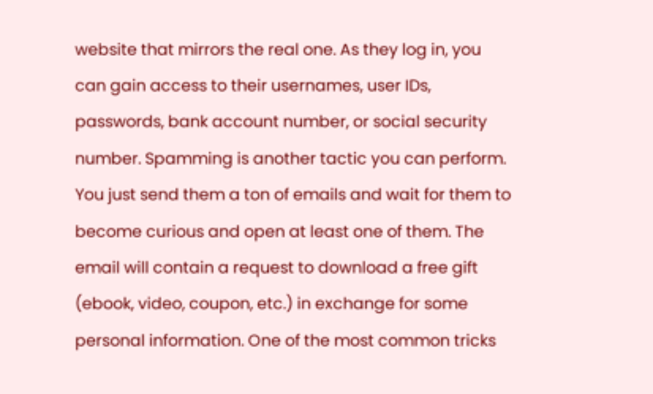website that mirrors the real one. As they log in, you can gain access to their usernames, user IDs, passwords, bank account number, or social security number. Spamming is another tactic you can perform. You just send them a ton of emails and wait for them to become curious and open at least one of them. The email will contain a request to download a free gift (ebook, video, coupon, etc.) in exchange for some personal information. One of the most common tricks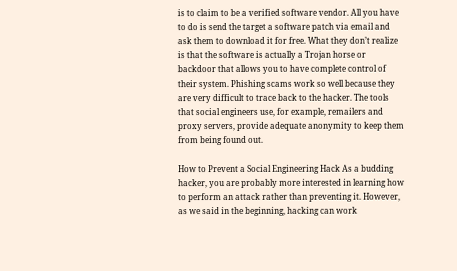is to claim to be a verified software vendor. All you have to do is send the target a software patch via email and ask them to download it for free. What they don’t realize is that the software is actually a Trojan horse or backdoor that allows you to have complete control of their system. Phishing scams work so well because they are very difficult to trace back to the hacker. The tools that social engineers use, for example, remailers and proxy servers, provide adequate anonymity to keep them from being found out.

How to Prevent a Social Engineering Hack As a budding hacker, you are probably more interested in learning how to perform an attack rather than preventing it. However, as we said in the beginning, hacking can work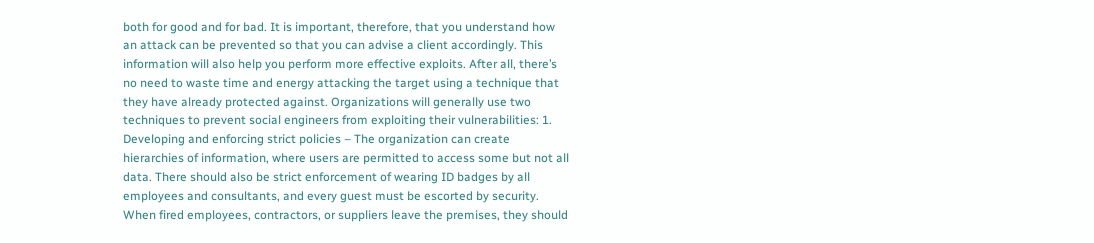both for good and for bad. It is important, therefore, that you understand how an attack can be prevented so that you can advise a client accordingly. This information will also help you perform more effective exploits. After all, there’s no need to waste time and energy attacking the target using a technique that they have already protected against. Organizations will generally use two techniques to prevent social engineers from exploiting their vulnerabilities: 1. Developing and enforcing strict policies – The organization can create hierarchies of information, where users are permitted to access some but not all data. There should also be strict enforcement of wearing ID badges by all employees and consultants, and every guest must be escorted by security. When fired employees, contractors, or suppliers leave the premises, they should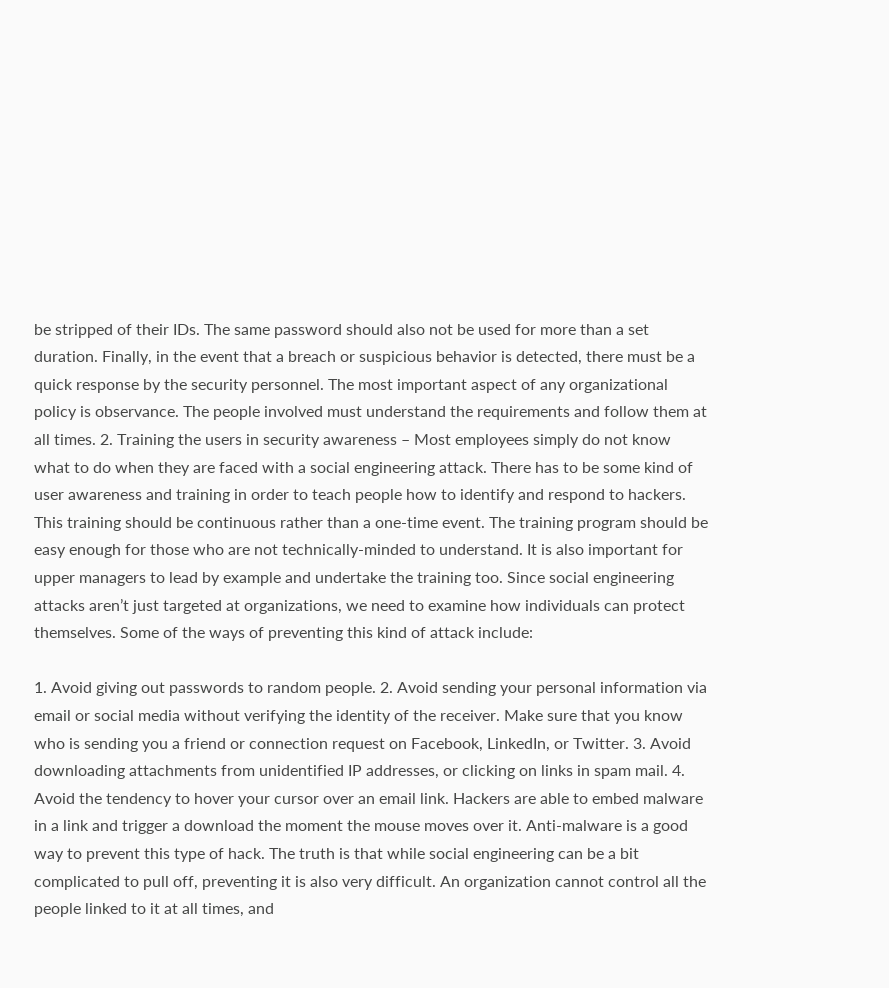be stripped of their IDs. The same password should also not be used for more than a set duration. Finally, in the event that a breach or suspicious behavior is detected, there must be a quick response by the security personnel. The most important aspect of any organizational policy is observance. The people involved must understand the requirements and follow them at all times. 2. Training the users in security awareness – Most employees simply do not know what to do when they are faced with a social engineering attack. There has to be some kind of user awareness and training in order to teach people how to identify and respond to hackers. This training should be continuous rather than a one-time event. The training program should be easy enough for those who are not technically-minded to understand. It is also important for upper managers to lead by example and undertake the training too. Since social engineering attacks aren’t just targeted at organizations, we need to examine how individuals can protect themselves. Some of the ways of preventing this kind of attack include:

1. Avoid giving out passwords to random people. 2. Avoid sending your personal information via email or social media without verifying the identity of the receiver. Make sure that you know who is sending you a friend or connection request on Facebook, LinkedIn, or Twitter. 3. Avoid downloading attachments from unidentified IP addresses, or clicking on links in spam mail. 4. Avoid the tendency to hover your cursor over an email link. Hackers are able to embed malware in a link and trigger a download the moment the mouse moves over it. Anti-malware is a good way to prevent this type of hack. The truth is that while social engineering can be a bit complicated to pull off, preventing it is also very difficult. An organization cannot control all the people linked to it at all times, and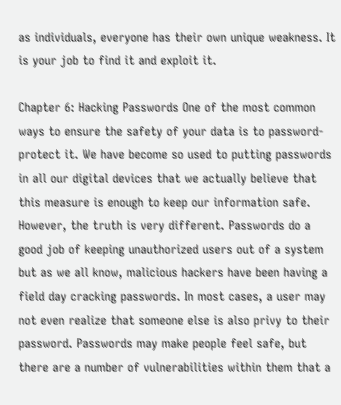as individuals, everyone has their own unique weakness. It is your job to find it and exploit it.

Chapter 6: Hacking Passwords One of the most common ways to ensure the safety of your data is to password-protect it. We have become so used to putting passwords in all our digital devices that we actually believe that this measure is enough to keep our information safe. However, the truth is very different. Passwords do a good job of keeping unauthorized users out of a system but as we all know, malicious hackers have been having a field day cracking passwords. In most cases, a user may not even realize that someone else is also privy to their password. Passwords may make people feel safe, but there are a number of vulnerabilities within them that a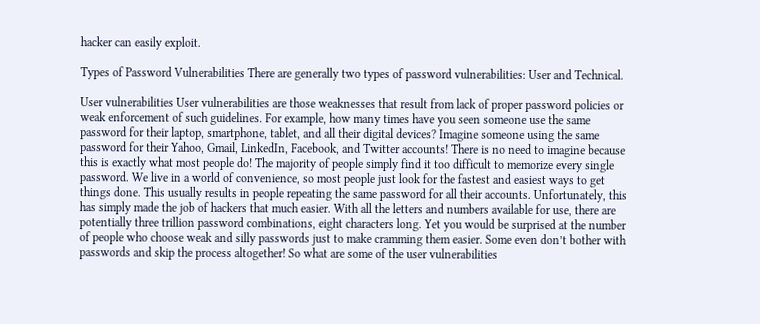hacker can easily exploit.

Types of Password Vulnerabilities There are generally two types of password vulnerabilities: User and Technical.

User vulnerabilities User vulnerabilities are those weaknesses that result from lack of proper password policies or weak enforcement of such guidelines. For example, how many times have you seen someone use the same password for their laptop, smartphone, tablet, and all their digital devices? Imagine someone using the same password for their Yahoo, Gmail, LinkedIn, Facebook, and Twitter accounts! There is no need to imagine because this is exactly what most people do! The majority of people simply find it too difficult to memorize every single password. We live in a world of convenience, so most people just look for the fastest and easiest ways to get things done. This usually results in people repeating the same password for all their accounts. Unfortunately, this has simply made the job of hackers that much easier. With all the letters and numbers available for use, there are potentially three trillion password combinations, eight characters long. Yet you would be surprised at the number of people who choose weak and silly passwords just to make cramming them easier. Some even don’t bother with passwords and skip the process altogether! So what are some of the user vulnerabilities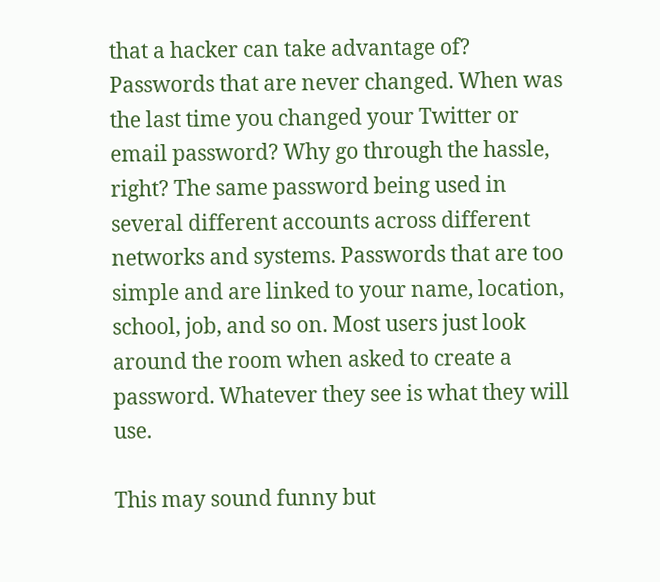that a hacker can take advantage of? Passwords that are never changed. When was the last time you changed your Twitter or email password? Why go through the hassle, right? The same password being used in several different accounts across different networks and systems. Passwords that are too simple and are linked to your name, location, school, job, and so on. Most users just look around the room when asked to create a password. Whatever they see is what they will use.

This may sound funny but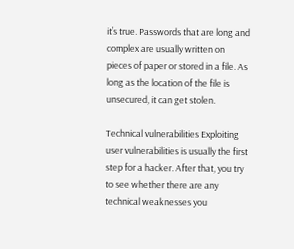it’s true. Passwords that are long and complex are usually written on pieces of paper or stored in a file. As long as the location of the file is unsecured, it can get stolen.

Technical vulnerabilities Exploiting user vulnerabilities is usually the first step for a hacker. After that, you try to see whether there are any technical weaknesses you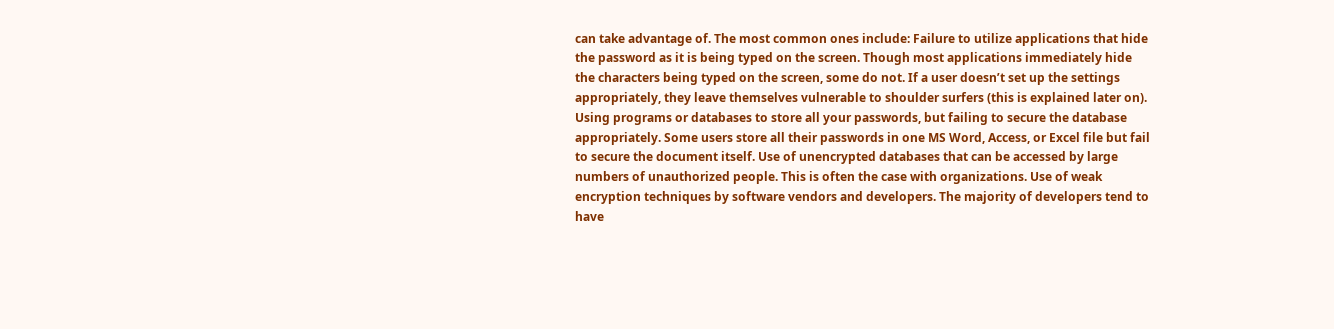can take advantage of. The most common ones include: Failure to utilize applications that hide the password as it is being typed on the screen. Though most applications immediately hide the characters being typed on the screen, some do not. If a user doesn’t set up the settings appropriately, they leave themselves vulnerable to shoulder surfers (this is explained later on). Using programs or databases to store all your passwords, but failing to secure the database appropriately. Some users store all their passwords in one MS Word, Access, or Excel file but fail to secure the document itself. Use of unencrypted databases that can be accessed by large numbers of unauthorized people. This is often the case with organizations. Use of weak encryption techniques by software vendors and developers. The majority of developers tend to have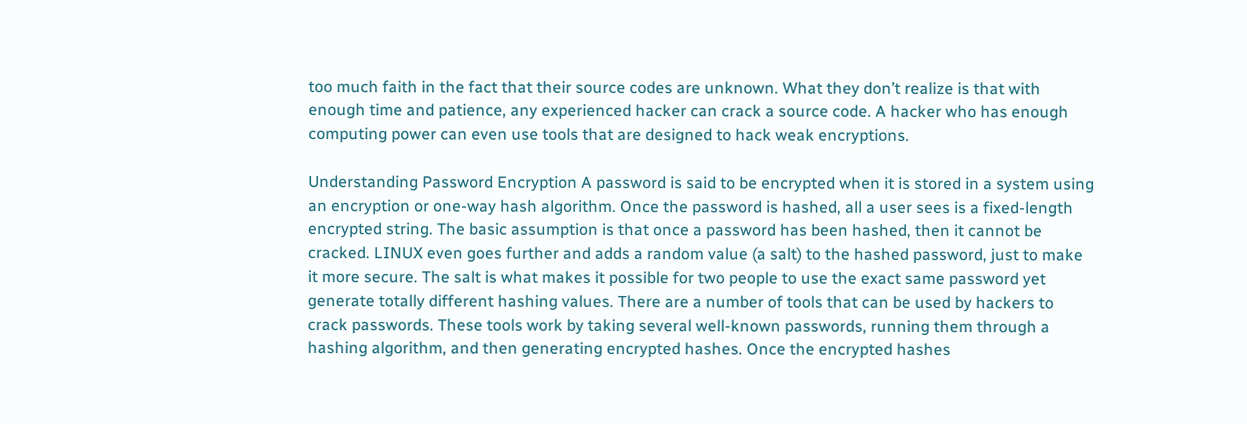too much faith in the fact that their source codes are unknown. What they don’t realize is that with enough time and patience, any experienced hacker can crack a source code. A hacker who has enough computing power can even use tools that are designed to hack weak encryptions.

Understanding Password Encryption A password is said to be encrypted when it is stored in a system using an encryption or one-way hash algorithm. Once the password is hashed, all a user sees is a fixed-length encrypted string. The basic assumption is that once a password has been hashed, then it cannot be cracked. LINUX even goes further and adds a random value (a salt) to the hashed password, just to make it more secure. The salt is what makes it possible for two people to use the exact same password yet generate totally different hashing values. There are a number of tools that can be used by hackers to crack passwords. These tools work by taking several well-known passwords, running them through a hashing algorithm, and then generating encrypted hashes. Once the encrypted hashes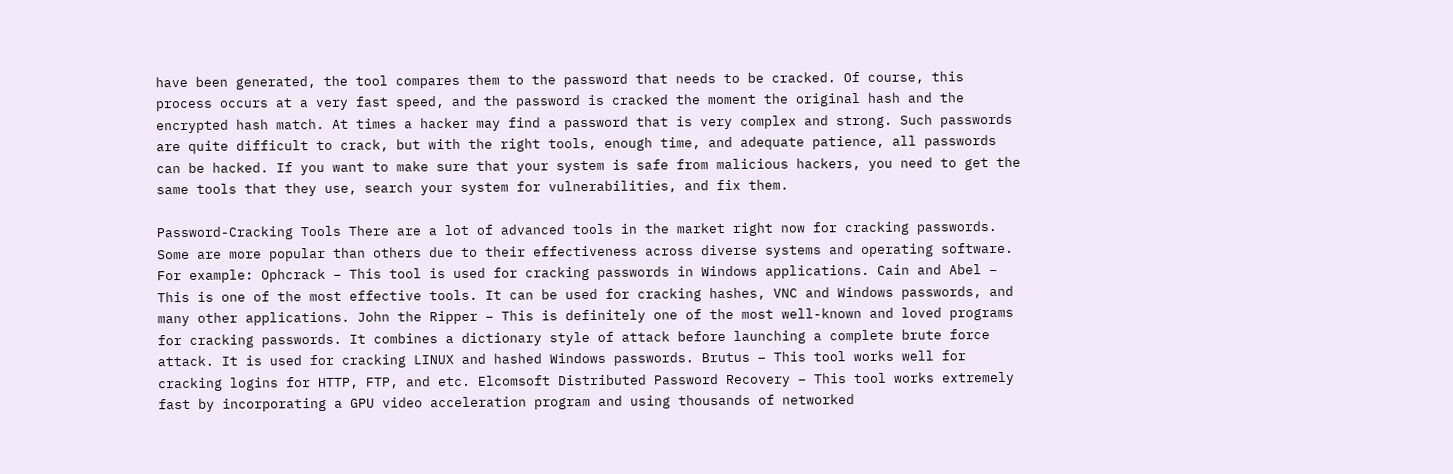have been generated, the tool compares them to the password that needs to be cracked. Of course, this process occurs at a very fast speed, and the password is cracked the moment the original hash and the encrypted hash match. At times a hacker may find a password that is very complex and strong. Such passwords are quite difficult to crack, but with the right tools, enough time, and adequate patience, all passwords can be hacked. If you want to make sure that your system is safe from malicious hackers, you need to get the same tools that they use, search your system for vulnerabilities, and fix them.

Password-Cracking Tools There are a lot of advanced tools in the market right now for cracking passwords. Some are more popular than others due to their effectiveness across diverse systems and operating software. For example: Ophcrack – This tool is used for cracking passwords in Windows applications. Cain and Abel – This is one of the most effective tools. It can be used for cracking hashes, VNC and Windows passwords, and many other applications. John the Ripper – This is definitely one of the most well-known and loved programs for cracking passwords. It combines a dictionary style of attack before launching a complete brute force attack. It is used for cracking LINUX and hashed Windows passwords. Brutus – This tool works well for cracking logins for HTTP, FTP, and etc. Elcomsoft Distributed Password Recovery – This tool works extremely fast by incorporating a GPU video acceleration program and using thousands of networked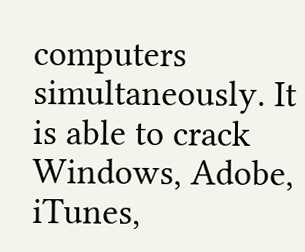computers simultaneously. It is able to crack Windows, Adobe, iTunes,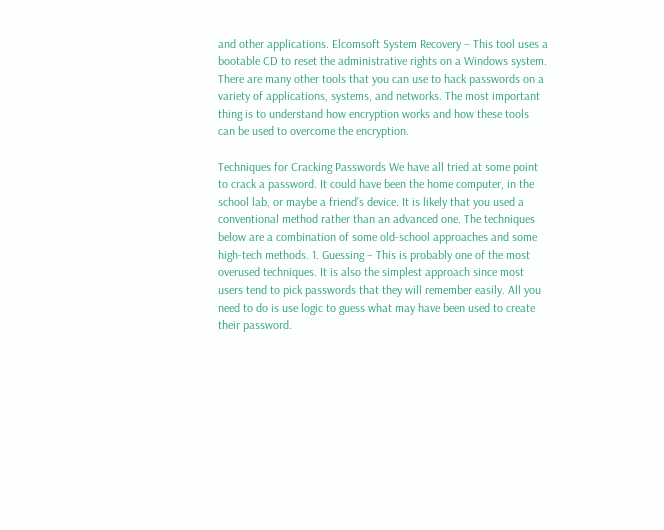and other applications. Elcomsoft System Recovery – This tool uses a bootable CD to reset the administrative rights on a Windows system. There are many other tools that you can use to hack passwords on a variety of applications, systems, and networks. The most important thing is to understand how encryption works and how these tools can be used to overcome the encryption.

Techniques for Cracking Passwords We have all tried at some point to crack a password. It could have been the home computer, in the school lab, or maybe a friend’s device. It is likely that you used a conventional method rather than an advanced one. The techniques below are a combination of some old-school approaches and some high-tech methods. 1. Guessing – This is probably one of the most overused techniques. It is also the simplest approach since most users tend to pick passwords that they will remember easily. All you need to do is use logic to guess what may have been used to create their password.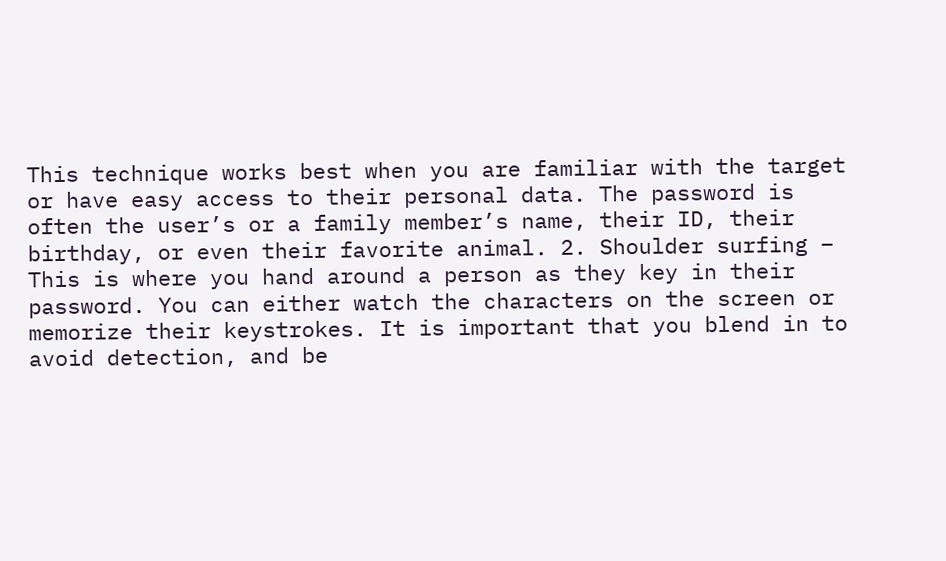This technique works best when you are familiar with the target or have easy access to their personal data. The password is often the user’s or a family member’s name, their ID, their birthday, or even their favorite animal. 2. Shoulder surfing – This is where you hand around a person as they key in their password. You can either watch the characters on the screen or memorize their keystrokes. It is important that you blend in to avoid detection, and be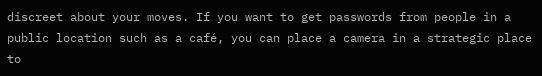discreet about your moves. If you want to get passwords from people in a public location such as a café, you can place a camera in a strategic place to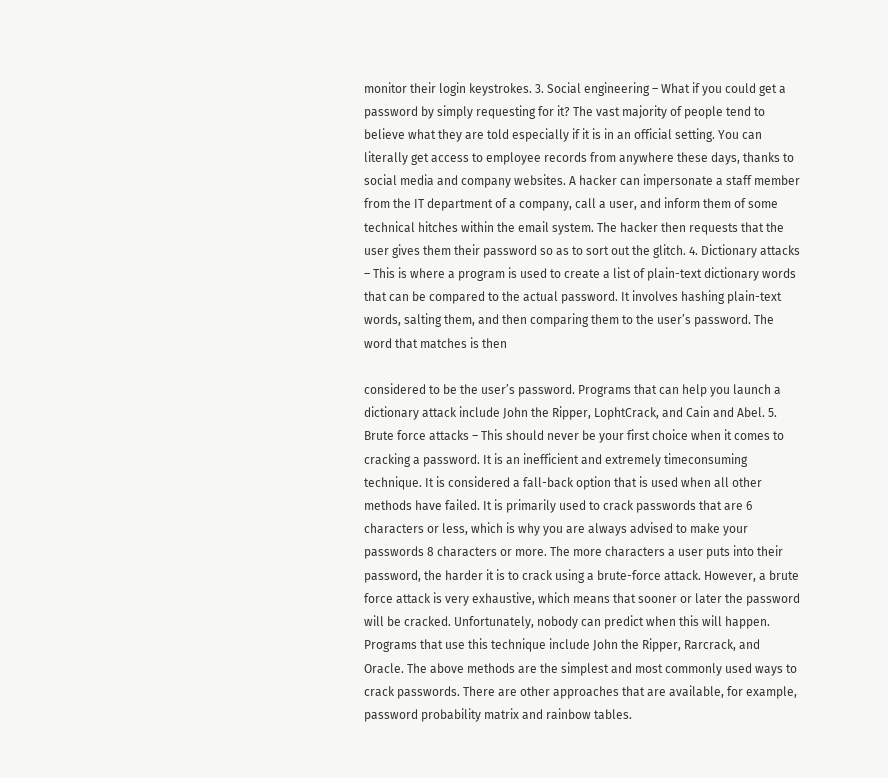monitor their login keystrokes. 3. Social engineering – What if you could get a password by simply requesting for it? The vast majority of people tend to believe what they are told especially if it is in an official setting. You can literally get access to employee records from anywhere these days, thanks to social media and company websites. A hacker can impersonate a staff member from the IT department of a company, call a user, and inform them of some technical hitches within the email system. The hacker then requests that the user gives them their password so as to sort out the glitch. 4. Dictionary attacks – This is where a program is used to create a list of plain-text dictionary words that can be compared to the actual password. It involves hashing plain-text words, salting them, and then comparing them to the user’s password. The word that matches is then

considered to be the user’s password. Programs that can help you launch a dictionary attack include John the Ripper, LophtCrack, and Cain and Abel. 5. Brute force attacks – This should never be your first choice when it comes to cracking a password. It is an inefficient and extremely timeconsuming technique. It is considered a fall-back option that is used when all other methods have failed. It is primarily used to crack passwords that are 6 characters or less, which is why you are always advised to make your passwords 8 characters or more. The more characters a user puts into their password, the harder it is to crack using a brute-force attack. However, a brute force attack is very exhaustive, which means that sooner or later the password will be cracked. Unfortunately, nobody can predict when this will happen. Programs that use this technique include John the Ripper, Rarcrack, and Oracle. The above methods are the simplest and most commonly used ways to crack passwords. There are other approaches that are available, for example, password probability matrix and rainbow tables.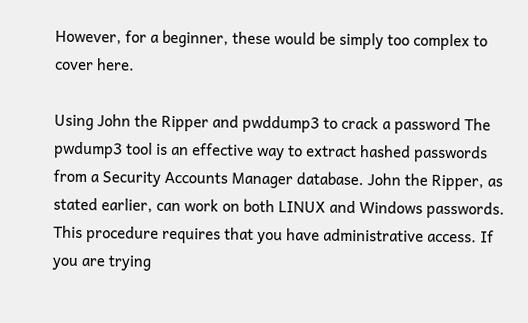However, for a beginner, these would be simply too complex to cover here.

Using John the Ripper and pwddump3 to crack a password The pwdump3 tool is an effective way to extract hashed passwords from a Security Accounts Manager database. John the Ripper, as stated earlier, can work on both LINUX and Windows passwords. This procedure requires that you have administrative access. If you are trying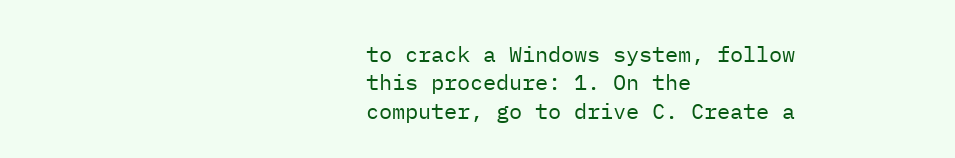to crack a Windows system, follow this procedure: 1. On the computer, go to drive C. Create a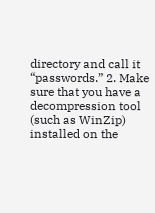directory and call it “passwords.” 2. Make sure that you have a decompression tool (such as WinZip) installed on the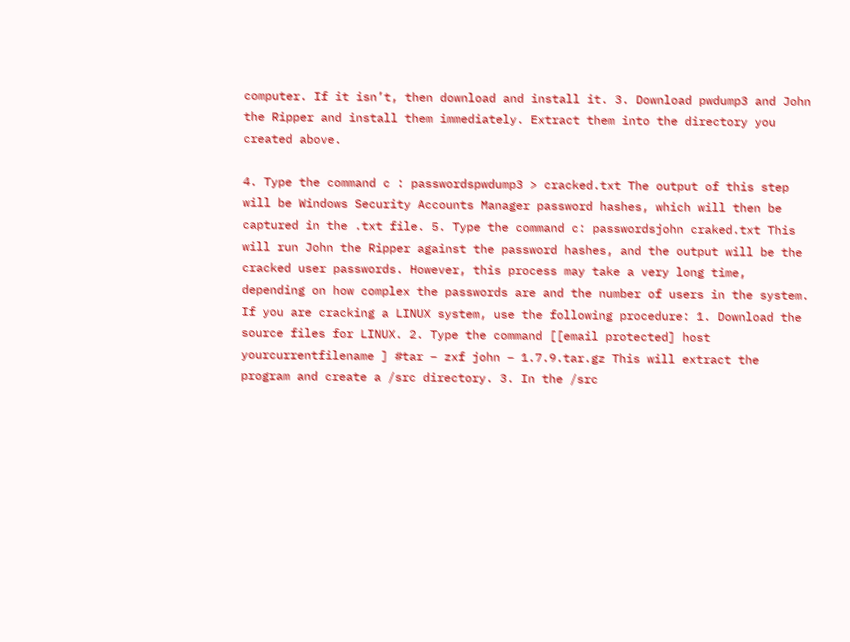computer. If it isn’t, then download and install it. 3. Download pwdump3 and John the Ripper and install them immediately. Extract them into the directory you created above.

4. Type the command c : passwordspwdump3 > cracked.txt The output of this step will be Windows Security Accounts Manager password hashes, which will then be captured in the .txt file. 5. Type the command c: passwordsjohn craked.txt This will run John the Ripper against the password hashes, and the output will be the cracked user passwords. However, this process may take a very long time, depending on how complex the passwords are and the number of users in the system. If you are cracking a LINUX system, use the following procedure: 1. Download the source files for LINUX. 2. Type the command [[email protected] host yourcurrentfilename ] #tar – zxf john – 1.7.9.tar.gz This will extract the program and create a /src directory. 3. In the /src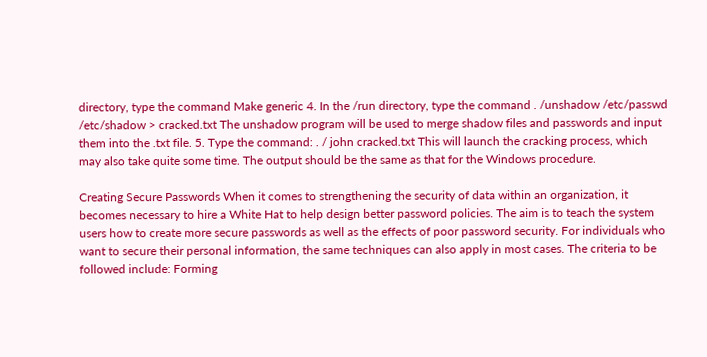directory, type the command Make generic 4. In the /run directory, type the command . /unshadow /etc/passwd /etc/shadow > cracked.txt The unshadow program will be used to merge shadow files and passwords and input them into the .txt file. 5. Type the command: . / john cracked.txt This will launch the cracking process, which may also take quite some time. The output should be the same as that for the Windows procedure.

Creating Secure Passwords When it comes to strengthening the security of data within an organization, it becomes necessary to hire a White Hat to help design better password policies. The aim is to teach the system users how to create more secure passwords as well as the effects of poor password security. For individuals who want to secure their personal information, the same techniques can also apply in most cases. The criteria to be followed include: Forming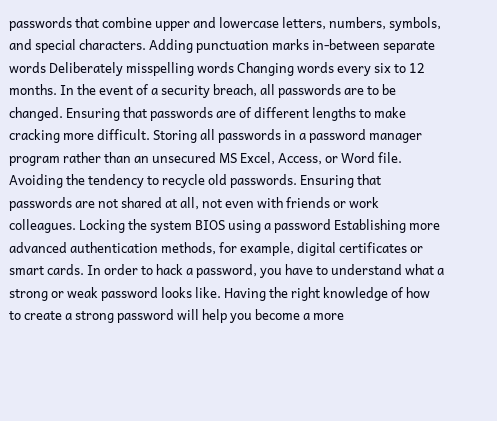passwords that combine upper and lowercase letters, numbers, symbols, and special characters. Adding punctuation marks in-between separate words Deliberately misspelling words Changing words every six to 12 months. In the event of a security breach, all passwords are to be changed. Ensuring that passwords are of different lengths to make cracking more difficult. Storing all passwords in a password manager program rather than an unsecured MS Excel, Access, or Word file. Avoiding the tendency to recycle old passwords. Ensuring that passwords are not shared at all, not even with friends or work colleagues. Locking the system BIOS using a password Establishing more advanced authentication methods, for example, digital certificates or smart cards. In order to hack a password, you have to understand what a strong or weak password looks like. Having the right knowledge of how to create a strong password will help you become a more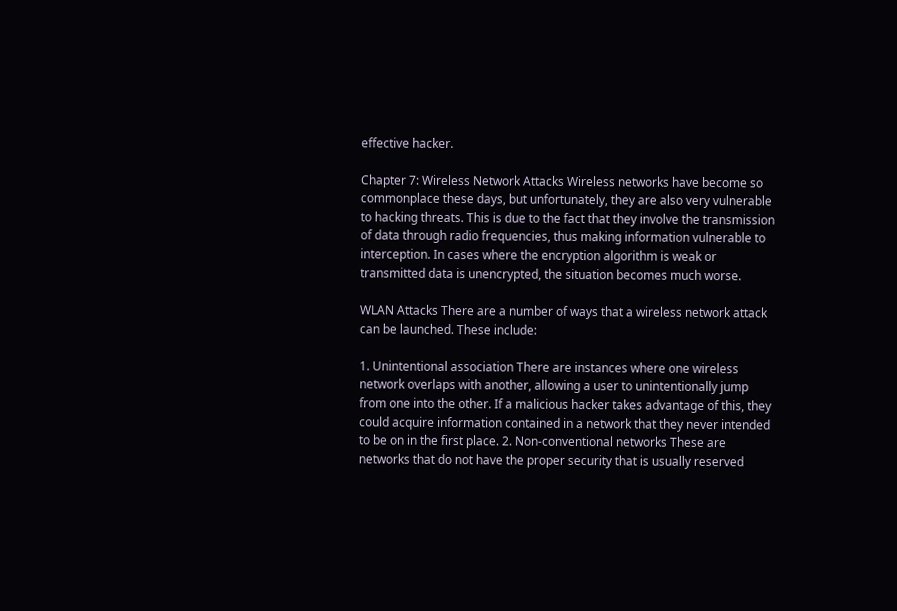effective hacker.

Chapter 7: Wireless Network Attacks Wireless networks have become so commonplace these days, but unfortunately, they are also very vulnerable to hacking threats. This is due to the fact that they involve the transmission of data through radio frequencies, thus making information vulnerable to interception. In cases where the encryption algorithm is weak or transmitted data is unencrypted, the situation becomes much worse.

WLAN Attacks There are a number of ways that a wireless network attack can be launched. These include:

1. Unintentional association There are instances where one wireless network overlaps with another, allowing a user to unintentionally jump from one into the other. If a malicious hacker takes advantage of this, they could acquire information contained in a network that they never intended to be on in the first place. 2. Non-conventional networks These are networks that do not have the proper security that is usually reserved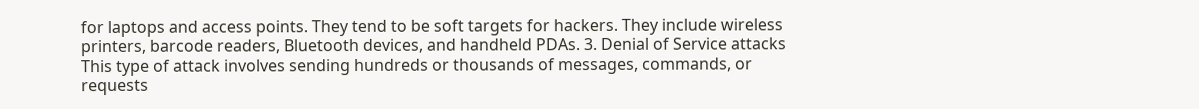for laptops and access points. They tend to be soft targets for hackers. They include wireless printers, barcode readers, Bluetooth devices, and handheld PDAs. 3. Denial of Service attacks This type of attack involves sending hundreds or thousands of messages, commands, or requests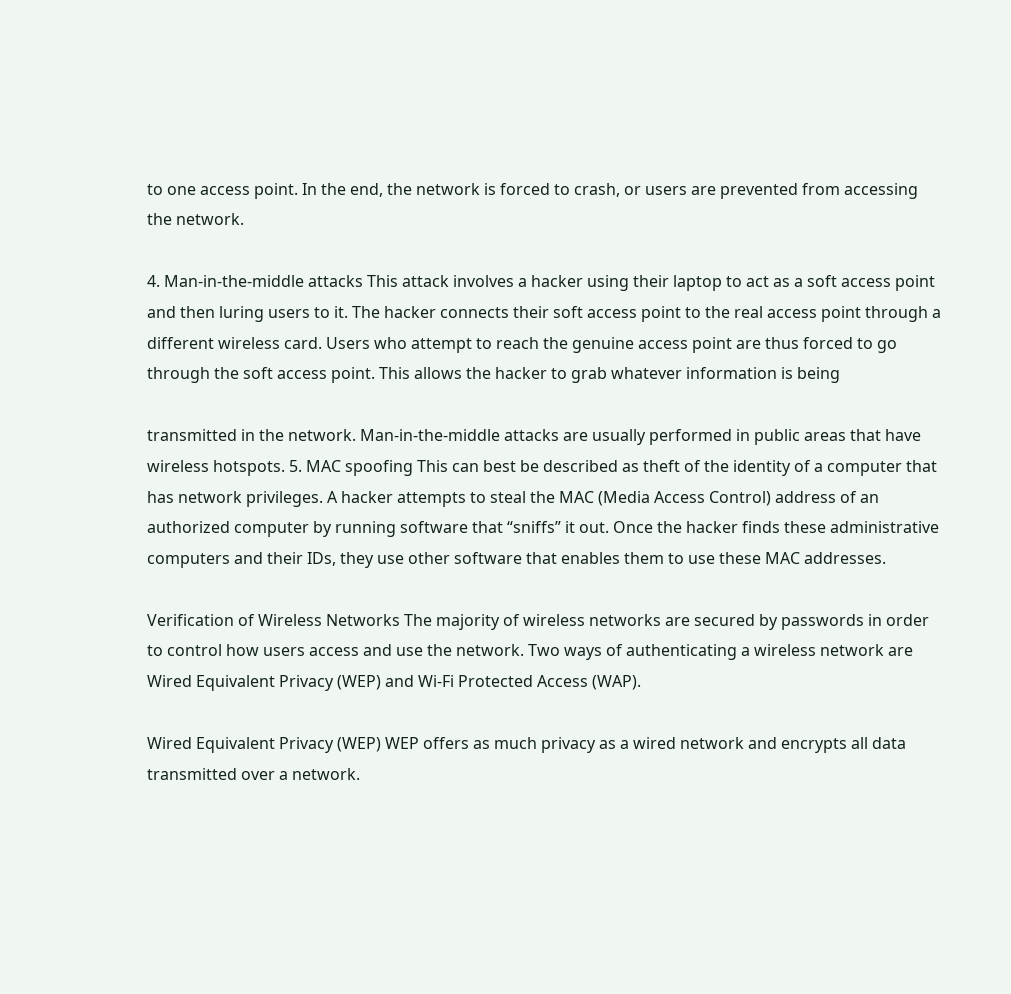to one access point. In the end, the network is forced to crash, or users are prevented from accessing the network.

4. Man-in-the-middle attacks This attack involves a hacker using their laptop to act as a soft access point and then luring users to it. The hacker connects their soft access point to the real access point through a different wireless card. Users who attempt to reach the genuine access point are thus forced to go through the soft access point. This allows the hacker to grab whatever information is being

transmitted in the network. Man-in-the-middle attacks are usually performed in public areas that have wireless hotspots. 5. MAC spoofing This can best be described as theft of the identity of a computer that has network privileges. A hacker attempts to steal the MAC (Media Access Control) address of an authorized computer by running software that “sniffs” it out. Once the hacker finds these administrative computers and their IDs, they use other software that enables them to use these MAC addresses.

Verification of Wireless Networks The majority of wireless networks are secured by passwords in order to control how users access and use the network. Two ways of authenticating a wireless network are Wired Equivalent Privacy (WEP) and Wi-Fi Protected Access (WAP).

Wired Equivalent Privacy (WEP) WEP offers as much privacy as a wired network and encrypts all data transmitted over a network.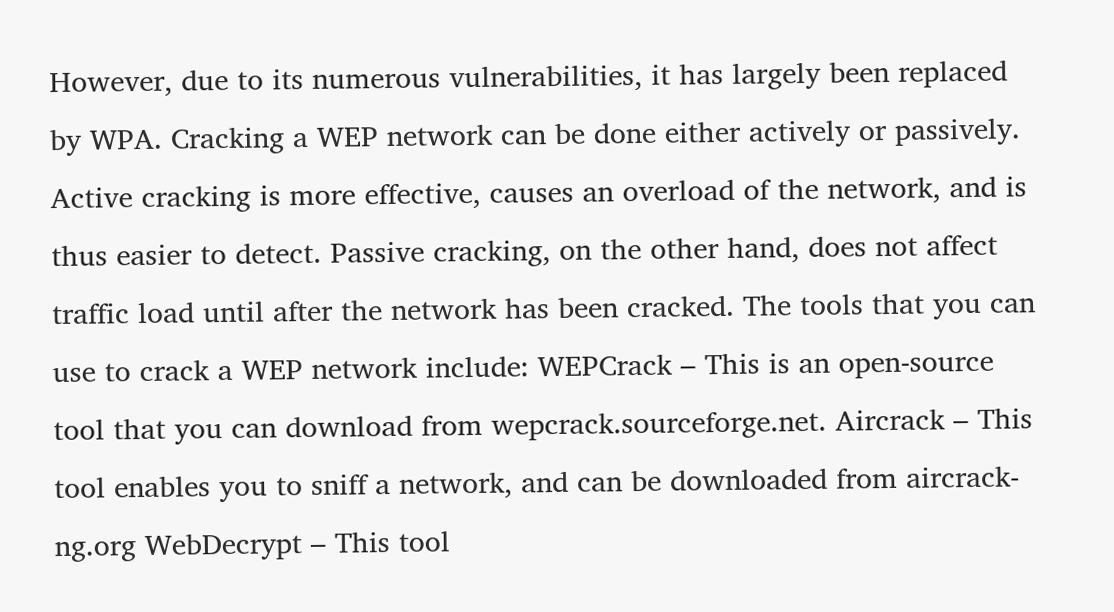However, due to its numerous vulnerabilities, it has largely been replaced by WPA. Cracking a WEP network can be done either actively or passively. Active cracking is more effective, causes an overload of the network, and is thus easier to detect. Passive cracking, on the other hand, does not affect traffic load until after the network has been cracked. The tools that you can use to crack a WEP network include: WEPCrack – This is an open-source tool that you can download from wepcrack.sourceforge.net. Aircrack – This tool enables you to sniff a network, and can be downloaded from aircrack-ng.org WebDecrypt – This tool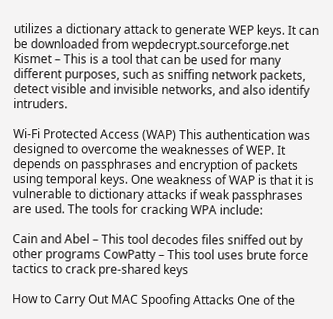utilizes a dictionary attack to generate WEP keys. It can be downloaded from wepdecrypt.sourceforge.net Kismet – This is a tool that can be used for many different purposes, such as sniffing network packets, detect visible and invisible networks, and also identify intruders.

Wi-Fi Protected Access (WAP) This authentication was designed to overcome the weaknesses of WEP. It depends on passphrases and encryption of packets using temporal keys. One weakness of WAP is that it is vulnerable to dictionary attacks if weak passphrases are used. The tools for cracking WPA include:

Cain and Abel – This tool decodes files sniffed out by other programs CowPatty – This tool uses brute force tactics to crack pre-shared keys

How to Carry Out MAC Spoofing Attacks One of the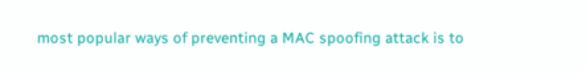most popular ways of preventing a MAC spoofing attack is to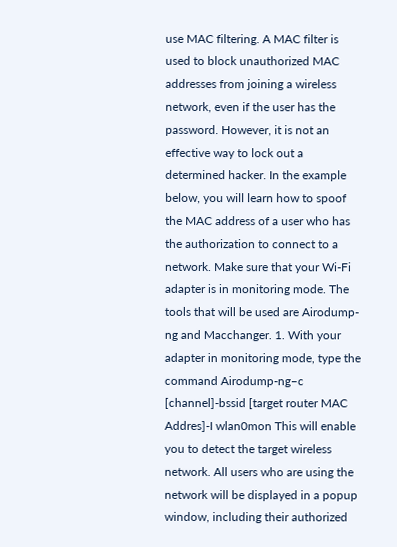use MAC filtering. A MAC filter is used to block unauthorized MAC addresses from joining a wireless network, even if the user has the password. However, it is not an effective way to lock out a determined hacker. In the example below, you will learn how to spoof the MAC address of a user who has the authorization to connect to a network. Make sure that your Wi-Fi adapter is in monitoring mode. The tools that will be used are Airodump-ng and Macchanger. 1. With your adapter in monitoring mode, type the command Airodump-ng–c [channel]-bssid [target router MAC Addres]-I wlan0mon This will enable you to detect the target wireless network. All users who are using the network will be displayed in a popup window, including their authorized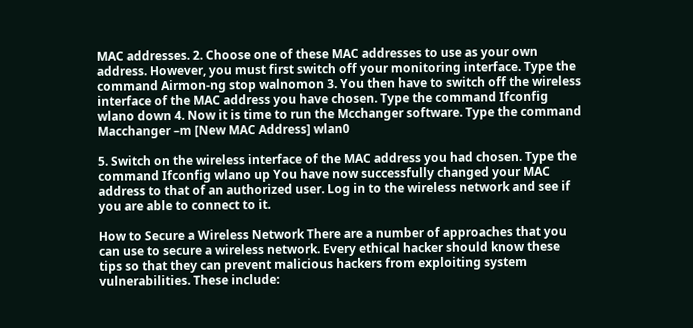MAC addresses. 2. Choose one of these MAC addresses to use as your own address. However, you must first switch off your monitoring interface. Type the command Airmon-ng stop walnomon 3. You then have to switch off the wireless interface of the MAC address you have chosen. Type the command Ifconfig wlano down 4. Now it is time to run the Mcchanger software. Type the command Macchanger –m [New MAC Address] wlan0

5. Switch on the wireless interface of the MAC address you had chosen. Type the command Ifconfig wlano up You have now successfully changed your MAC address to that of an authorized user. Log in to the wireless network and see if you are able to connect to it.

How to Secure a Wireless Network There are a number of approaches that you can use to secure a wireless network. Every ethical hacker should know these tips so that they can prevent malicious hackers from exploiting system vulnerabilities. These include: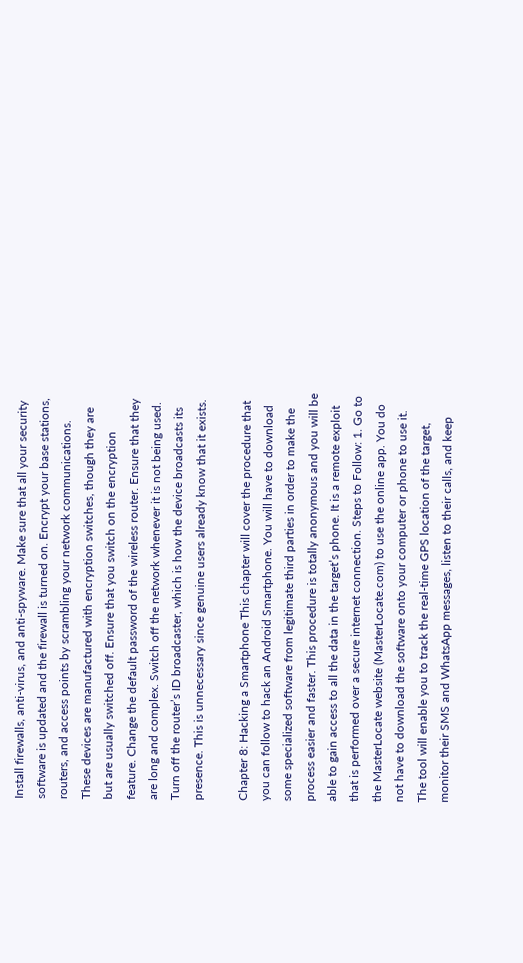Install firewalls, anti-virus, and anti-spyware. Make sure that all your security software is updated and the firewall is turned on. Encrypt your base stations, routers, and access points by scrambling your network communications. These devices are manufactured with encryption switches, though they are but are usually switched off. Ensure that you switch on the encryption feature. Change the default password of the wireless router. Ensure that they are long and complex. Switch off the network whenever it is not being used. Turn off the router’s ID broadcaster, which is how the device broadcasts its presence. This is unnecessary since genuine users already know that it exists.

Chapter 8: Hacking a Smartphone This chapter will cover the procedure that you can follow to hack an Android Smartphone. You will have to download some specialized software from legitimate third parties in order to make the process easier and faster. This procedure is totally anonymous and you will be able to gain access to all the data in the target’s phone. It is a remote exploit that is performed over a secure internet connection. Steps to Follow: 1. Go to the MasterLocate website (MasterLocate.com) to use the online app. You do not have to download the software onto your computer or phone to use it. The tool will enable you to track the real-time GPS location of the target, monitor their SMS and WhatsApp messages, listen to their calls, and keep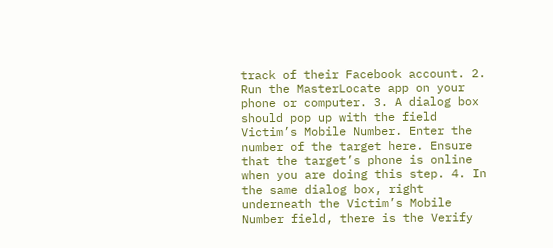track of their Facebook account. 2. Run the MasterLocate app on your phone or computer. 3. A dialog box should pop up with the field Victim’s Mobile Number. Enter the number of the target here. Ensure that the target’s phone is online when you are doing this step. 4. In the same dialog box, right underneath the Victim’s Mobile Number field, there is the Verify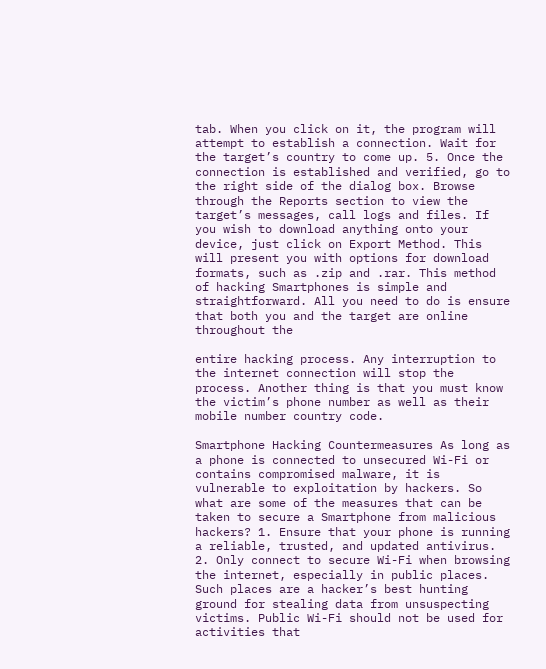tab. When you click on it, the program will attempt to establish a connection. Wait for the target’s country to come up. 5. Once the connection is established and verified, go to the right side of the dialog box. Browse through the Reports section to view the target’s messages, call logs and files. If you wish to download anything onto your device, just click on Export Method. This will present you with options for download formats, such as .zip and .rar. This method of hacking Smartphones is simple and straightforward. All you need to do is ensure that both you and the target are online throughout the

entire hacking process. Any interruption to the internet connection will stop the process. Another thing is that you must know the victim’s phone number as well as their mobile number country code.

Smartphone Hacking Countermeasures As long as a phone is connected to unsecured Wi-Fi or contains compromised malware, it is vulnerable to exploitation by hackers. So what are some of the measures that can be taken to secure a Smartphone from malicious hackers? 1. Ensure that your phone is running a reliable, trusted, and updated antivirus. 2. Only connect to secure Wi-Fi when browsing the internet, especially in public places. Such places are a hacker’s best hunting ground for stealing data from unsuspecting victims. Public Wi-Fi should not be used for activities that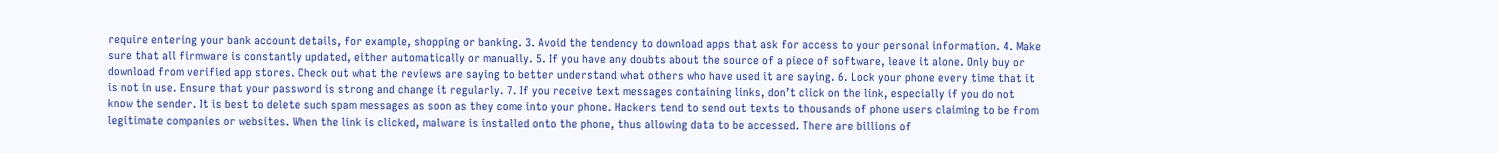require entering your bank account details, for example, shopping or banking. 3. Avoid the tendency to download apps that ask for access to your personal information. 4. Make sure that all firmware is constantly updated, either automatically or manually. 5. If you have any doubts about the source of a piece of software, leave it alone. Only buy or download from verified app stores. Check out what the reviews are saying to better understand what others who have used it are saying. 6. Lock your phone every time that it is not in use. Ensure that your password is strong and change it regularly. 7. If you receive text messages containing links, don’t click on the link, especially if you do not know the sender. It is best to delete such spam messages as soon as they come into your phone. Hackers tend to send out texts to thousands of phone users claiming to be from legitimate companies or websites. When the link is clicked, malware is installed onto the phone, thus allowing data to be accessed. There are billions of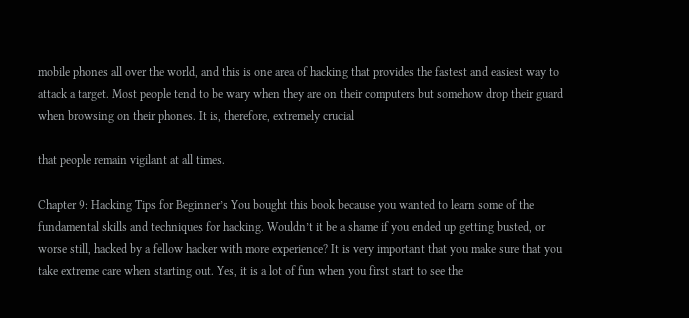mobile phones all over the world, and this is one area of hacking that provides the fastest and easiest way to attack a target. Most people tend to be wary when they are on their computers but somehow drop their guard when browsing on their phones. It is, therefore, extremely crucial

that people remain vigilant at all times.

Chapter 9: Hacking Tips for Beginner’s You bought this book because you wanted to learn some of the fundamental skills and techniques for hacking. Wouldn’t it be a shame if you ended up getting busted, or worse still, hacked by a fellow hacker with more experience? It is very important that you make sure that you take extreme care when starting out. Yes, it is a lot of fun when you first start to see the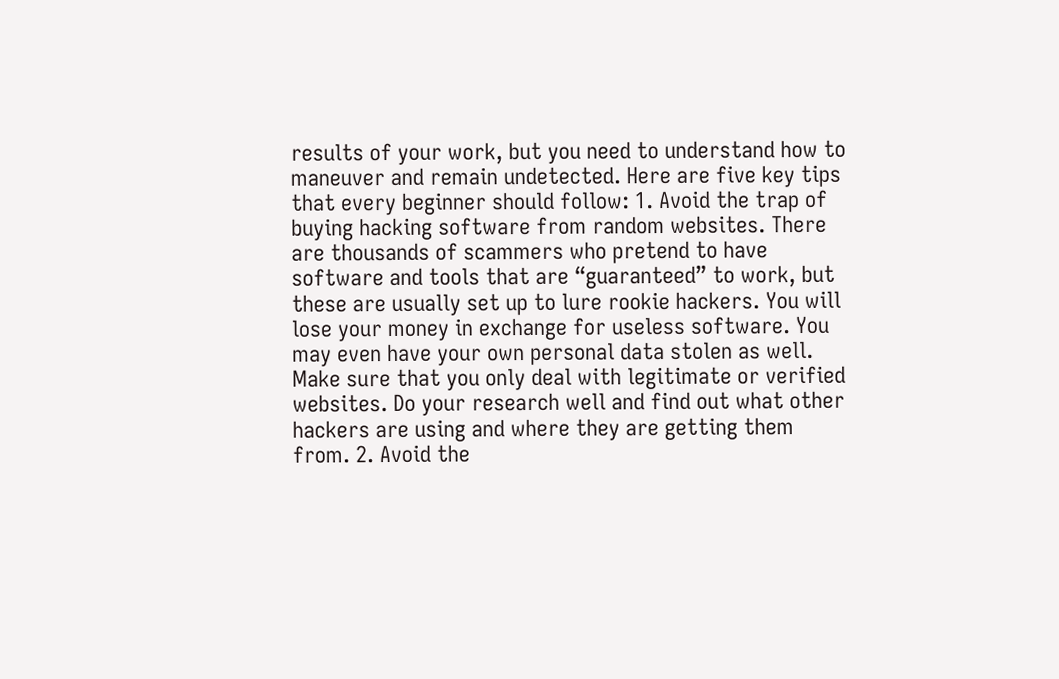results of your work, but you need to understand how to maneuver and remain undetected. Here are five key tips that every beginner should follow: 1. Avoid the trap of buying hacking software from random websites. There are thousands of scammers who pretend to have software and tools that are “guaranteed” to work, but these are usually set up to lure rookie hackers. You will lose your money in exchange for useless software. You may even have your own personal data stolen as well. Make sure that you only deal with legitimate or verified websites. Do your research well and find out what other hackers are using and where they are getting them from. 2. Avoid the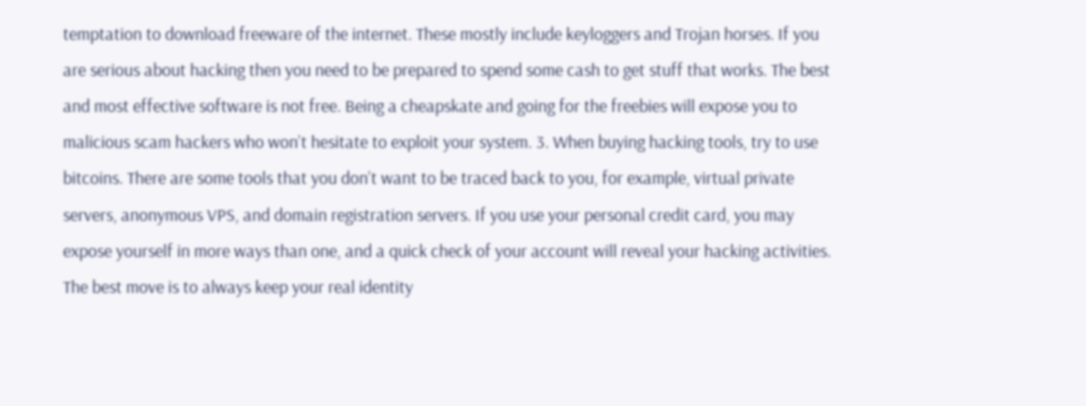temptation to download freeware of the internet. These mostly include keyloggers and Trojan horses. If you are serious about hacking then you need to be prepared to spend some cash to get stuff that works. The best and most effective software is not free. Being a cheapskate and going for the freebies will expose you to malicious scam hackers who won’t hesitate to exploit your system. 3. When buying hacking tools, try to use bitcoins. There are some tools that you don’t want to be traced back to you, for example, virtual private servers, anonymous VPS, and domain registration servers. If you use your personal credit card, you may expose yourself in more ways than one, and a quick check of your account will reveal your hacking activities. The best move is to always keep your real identity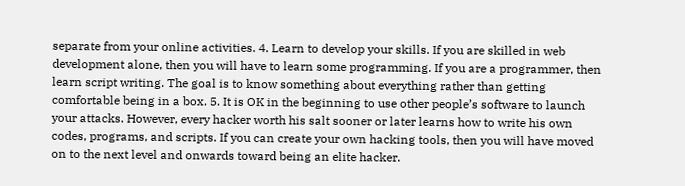separate from your online activities. 4. Learn to develop your skills. If you are skilled in web development alone, then you will have to learn some programming. If you are a programmer, then learn script writing. The goal is to know something about everything rather than getting comfortable being in a box. 5. It is OK in the beginning to use other people’s software to launch your attacks. However, every hacker worth his salt sooner or later learns how to write his own codes, programs, and scripts. If you can create your own hacking tools, then you will have moved on to the next level and onwards toward being an elite hacker.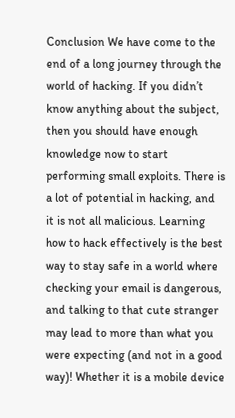Conclusion We have come to the end of a long journey through the world of hacking. If you didn’t know anything about the subject, then you should have enough knowledge now to start performing small exploits. There is a lot of potential in hacking, and it is not all malicious. Learning how to hack effectively is the best way to stay safe in a world where checking your email is dangerous, and talking to that cute stranger may lead to more than what you were expecting (and not in a good way)! Whether it is a mobile device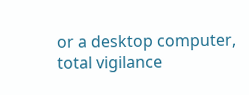or a desktop computer, total vigilance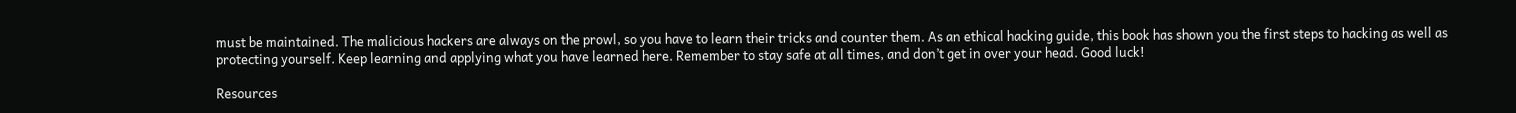must be maintained. The malicious hackers are always on the prowl, so you have to learn their tricks and counter them. As an ethical hacking guide, this book has shown you the first steps to hacking as well as protecting yourself. Keep learning and applying what you have learned here. Remember to stay safe at all times, and don’t get in over your head. Good luck!

Resources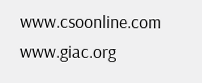www.csoonline.com www.giac.org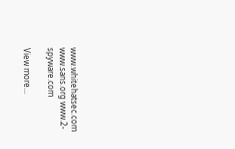www.whitehatsec.com www.sans.org www.2-spyware.com

View more...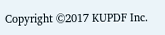Copyright ©2017 KUPDF Inc.